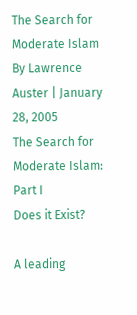The Search for Moderate Islam
By Lawrence Auster | January 28, 2005
The Search for Moderate Islam: Part I
Does it Exist?

A leading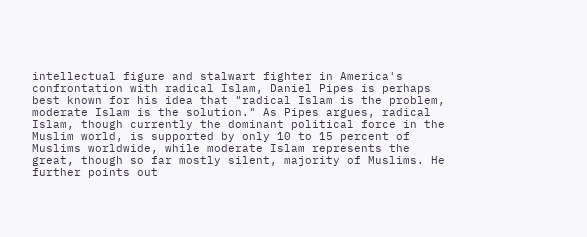intellectual figure and stalwart fighter in America's confrontation with radical Islam, Daniel Pipes is perhaps best known for his idea that "radical Islam is the problem, moderate Islam is the solution." As Pipes argues, radical Islam, though currently the dominant political force in the Muslim world, is supported by only 10 to 15 percent of Muslims worldwide, while moderate Islam represents the great, though so far mostly silent, majority of Muslims. He further points out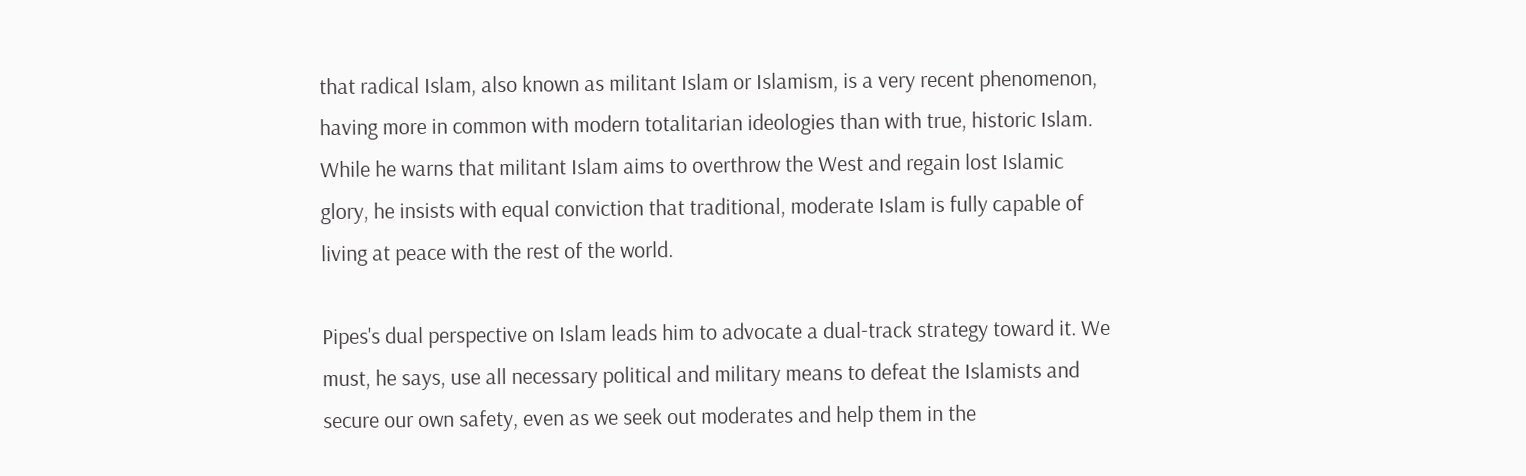that radical Islam, also known as militant Islam or Islamism, is a very recent phenomenon, having more in common with modern totalitarian ideologies than with true, historic Islam. While he warns that militant Islam aims to overthrow the West and regain lost Islamic glory, he insists with equal conviction that traditional, moderate Islam is fully capable of living at peace with the rest of the world.

Pipes's dual perspective on Islam leads him to advocate a dual-track strategy toward it. We must, he says, use all necessary political and military means to defeat the Islamists and secure our own safety, even as we seek out moderates and help them in the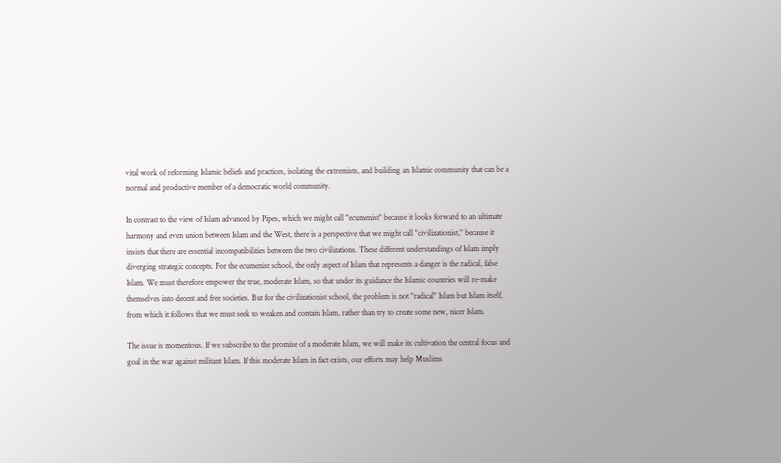vital work of reforming Islamic beliefs and practices, isolating the extremists, and building an Islamic community that can be a normal and productive member of a democratic world community.

In contrast to the view of Islam advanced by Pipes, which we might call "ecumenist" because it looks forward to an ultimate harmony and even union between Islam and the West, there is a perspective that we might call "civilizationist," because it insists that there are essential incompatibilities between the two civilizations. These different understandings of Islam imply diverging strategic concepts. For the ecumenist school, the only aspect of Islam that represents a danger is the radical, false Islam. We must therefore empower the true, moderate Islam, so that under its guidance the Islamic countries will re-make themselves into decent and free societies. But for the civilizationist school, the problem is not "radical" Islam but Islam itself, from which it follows that we must seek to weaken and contain Islam, rather than try to create some new, nicer Islam.

The issue is momentous. If we subscribe to the promise of a moderate Islam, we will make its cultivation the central focus and goal in the war against militant Islam. If this moderate Islam in fact exists, our efforts may help Muslims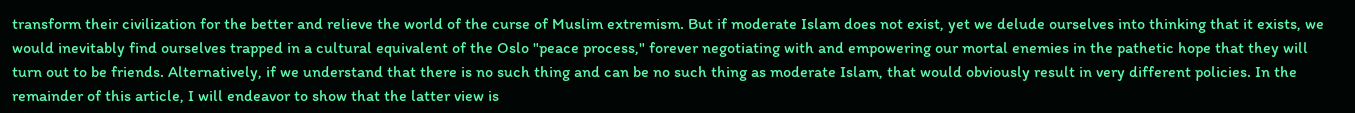transform their civilization for the better and relieve the world of the curse of Muslim extremism. But if moderate Islam does not exist, yet we delude ourselves into thinking that it exists, we would inevitably find ourselves trapped in a cultural equivalent of the Oslo "peace process," forever negotiating with and empowering our mortal enemies in the pathetic hope that they will turn out to be friends. Alternatively, if we understand that there is no such thing and can be no such thing as moderate Islam, that would obviously result in very different policies. In the remainder of this article, I will endeavor to show that the latter view is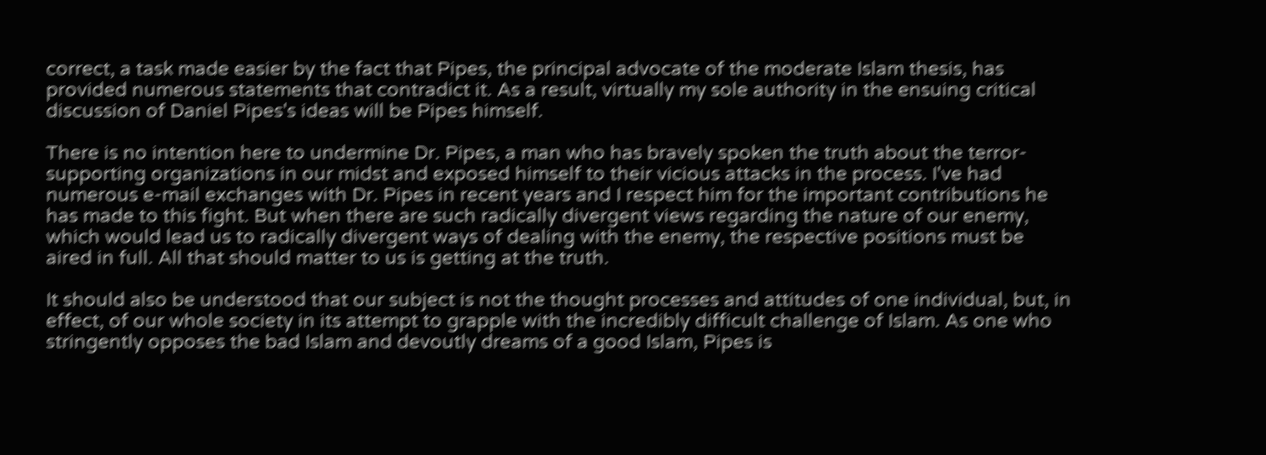correct, a task made easier by the fact that Pipes, the principal advocate of the moderate Islam thesis, has provided numerous statements that contradict it. As a result, virtually my sole authority in the ensuing critical discussion of Daniel Pipes's ideas will be Pipes himself.

There is no intention here to undermine Dr. Pipes, a man who has bravely spoken the truth about the terror-supporting organizations in our midst and exposed himself to their vicious attacks in the process. I've had numerous e-mail exchanges with Dr. Pipes in recent years and I respect him for the important contributions he has made to this fight. But when there are such radically divergent views regarding the nature of our enemy, which would lead us to radically divergent ways of dealing with the enemy, the respective positions must be aired in full. All that should matter to us is getting at the truth.

It should also be understood that our subject is not the thought processes and attitudes of one individual, but, in effect, of our whole society in its attempt to grapple with the incredibly difficult challenge of Islam. As one who stringently opposes the bad Islam and devoutly dreams of a good Islam, Pipes is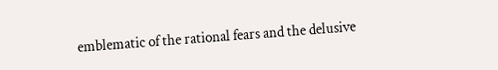emblematic of the rational fears and the delusive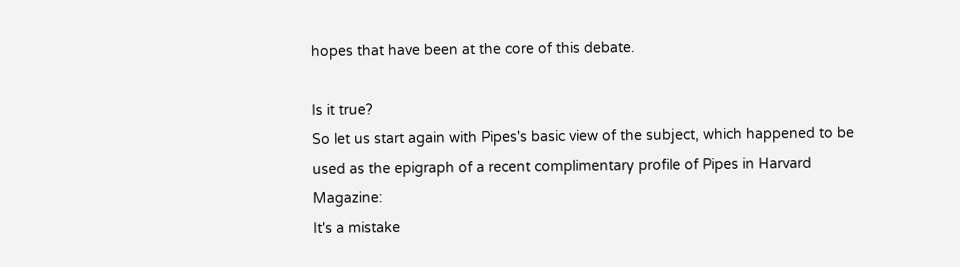hopes that have been at the core of this debate.

Is it true?
So let us start again with Pipes's basic view of the subject, which happened to be used as the epigraph of a recent complimentary profile of Pipes in Harvard Magazine:
It's a mistake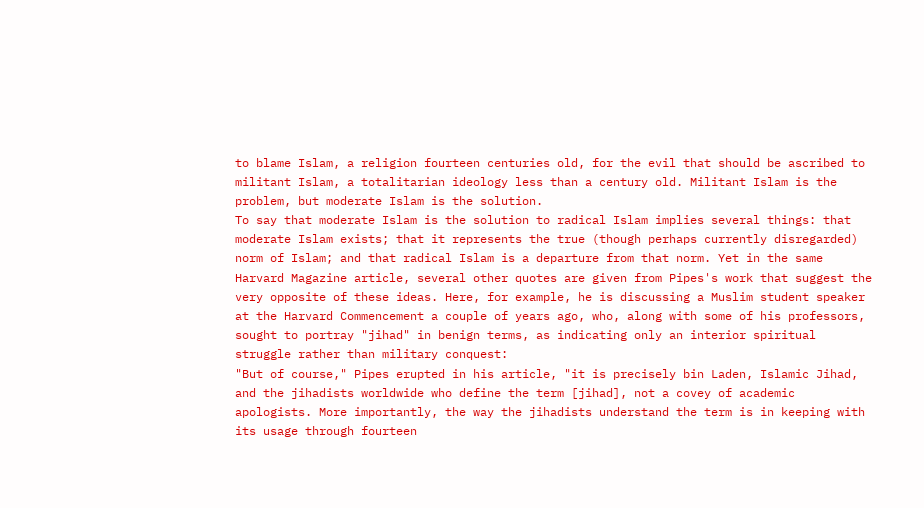to blame Islam, a religion fourteen centuries old, for the evil that should be ascribed to militant Islam, a totalitarian ideology less than a century old. Militant Islam is the problem, but moderate Islam is the solution.
To say that moderate Islam is the solution to radical Islam implies several things: that moderate Islam exists; that it represents the true (though perhaps currently disregarded) norm of Islam; and that radical Islam is a departure from that norm. Yet in the same Harvard Magazine article, several other quotes are given from Pipes's work that suggest the very opposite of these ideas. Here, for example, he is discussing a Muslim student speaker at the Harvard Commencement a couple of years ago, who, along with some of his professors, sought to portray "jihad" in benign terms, as indicating only an interior spiritual struggle rather than military conquest:
"But of course," Pipes erupted in his article, "it is precisely bin Laden, Islamic Jihad, and the jihadists worldwide who define the term [jihad], not a covey of academic apologists. More importantly, the way the jihadists understand the term is in keeping with its usage through fourteen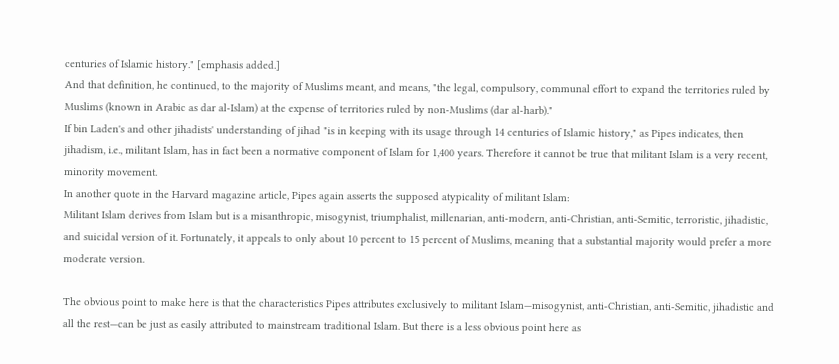centuries of Islamic history." [emphasis added.]
And that definition, he continued, to the majority of Muslims meant, and means, "the legal, compulsory, communal effort to expand the territories ruled by Muslims (known in Arabic as dar al-Islam) at the expense of territories ruled by non-Muslims (dar al-harb)."
If bin Laden's and other jihadists' understanding of jihad "is in keeping with its usage through 14 centuries of Islamic history," as Pipes indicates, then jihadism, i.e., militant Islam, has in fact been a normative component of Islam for 1,400 years. Therefore it cannot be true that militant Islam is a very recent, minority movement.
In another quote in the Harvard magazine article, Pipes again asserts the supposed atypicality of militant Islam:
Militant Islam derives from Islam but is a misanthropic, misogynist, triumphalist, millenarian, anti-modern, anti-Christian, anti-Semitic, terroristic, jihadistic, and suicidal version of it. Fortunately, it appeals to only about 10 percent to 15 percent of Muslims, meaning that a substantial majority would prefer a more moderate version.

The obvious point to make here is that the characteristics Pipes attributes exclusively to militant Islam—misogynist, anti-Christian, anti-Semitic, jihadistic and all the rest—can be just as easily attributed to mainstream traditional Islam. But there is a less obvious point here as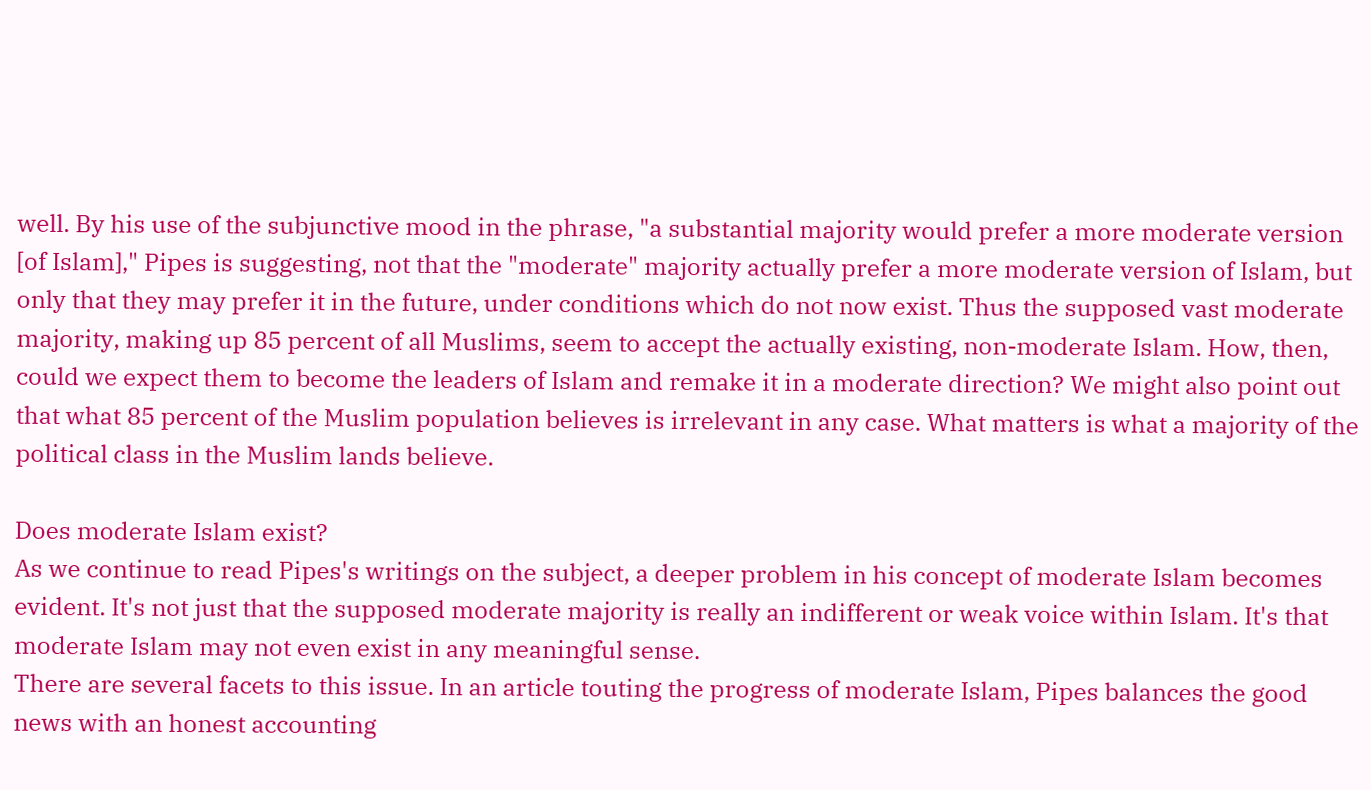well. By his use of the subjunctive mood in the phrase, "a substantial majority would prefer a more moderate version [of Islam]," Pipes is suggesting, not that the "moderate" majority actually prefer a more moderate version of Islam, but only that they may prefer it in the future, under conditions which do not now exist. Thus the supposed vast moderate majority, making up 85 percent of all Muslims, seem to accept the actually existing, non-moderate Islam. How, then, could we expect them to become the leaders of Islam and remake it in a moderate direction? We might also point out that what 85 percent of the Muslim population believes is irrelevant in any case. What matters is what a majority of the political class in the Muslim lands believe.

Does moderate Islam exist?
As we continue to read Pipes's writings on the subject, a deeper problem in his concept of moderate Islam becomes evident. It's not just that the supposed moderate majority is really an indifferent or weak voice within Islam. It's that moderate Islam may not even exist in any meaningful sense.
There are several facets to this issue. In an article touting the progress of moderate Islam, Pipes balances the good news with an honest accounting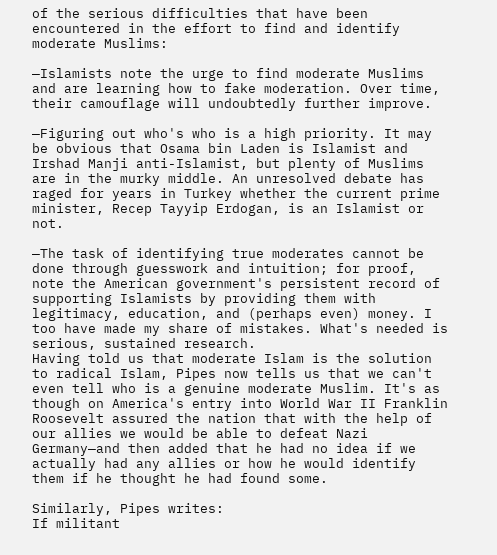of the serious difficulties that have been encountered in the effort to find and identify moderate Muslims:

—Islamists note the urge to find moderate Muslims and are learning how to fake moderation. Over time, their camouflage will undoubtedly further improve.

—Figuring out who's who is a high priority. It may be obvious that Osama bin Laden is Islamist and Irshad Manji anti-Islamist, but plenty of Muslims are in the murky middle. An unresolved debate has raged for years in Turkey whether the current prime minister, Recep Tayyip Erdogan, is an Islamist or not.

—The task of identifying true moderates cannot be done through guesswork and intuition; for proof, note the American government's persistent record of supporting Islamists by providing them with legitimacy, education, and (perhaps even) money. I too have made my share of mistakes. What's needed is serious, sustained research.
Having told us that moderate Islam is the solution to radical Islam, Pipes now tells us that we can't even tell who is a genuine moderate Muslim. It's as though on America's entry into World War II Franklin Roosevelt assured the nation that with the help of our allies we would be able to defeat Nazi Germany—and then added that he had no idea if we actually had any allies or how he would identify them if he thought he had found some.

Similarly, Pipes writes:
If militant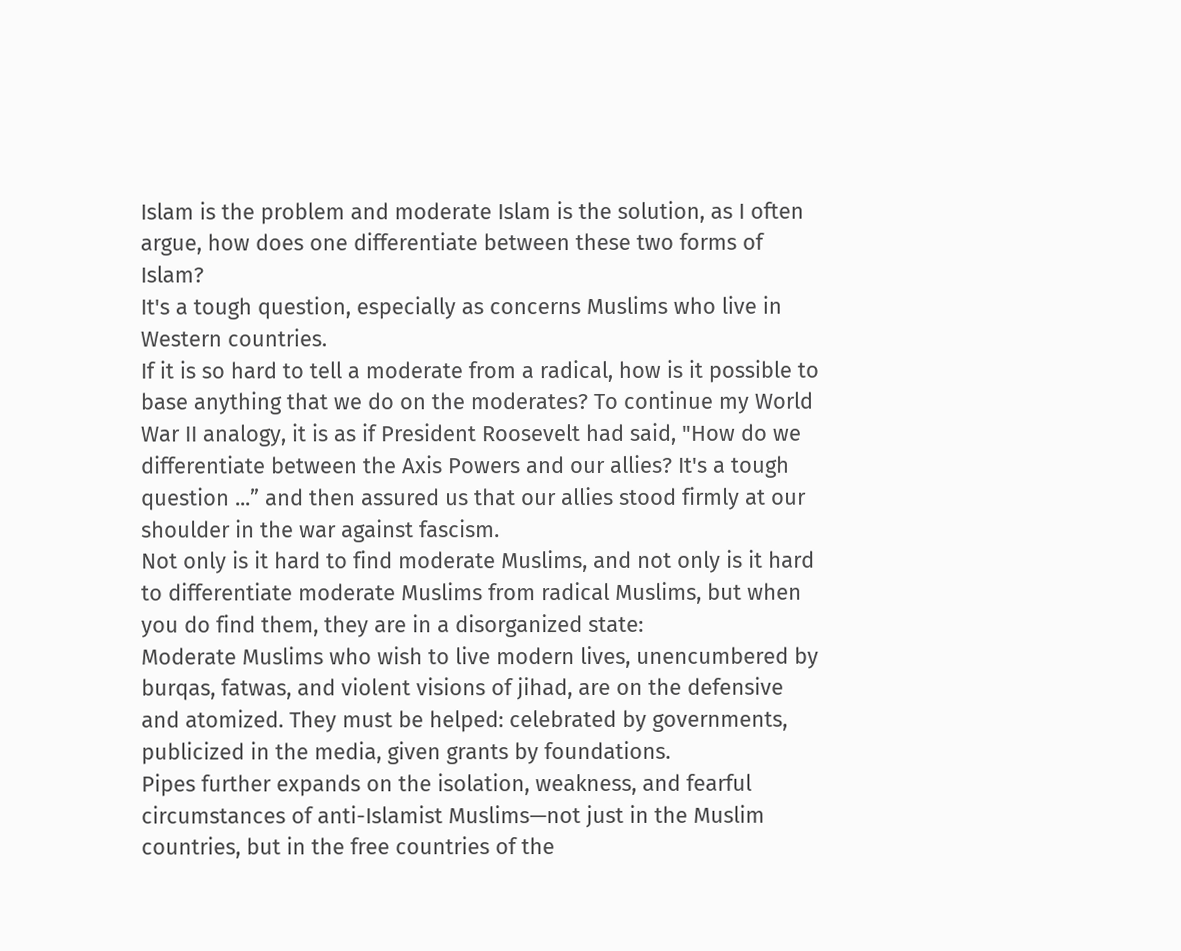Islam is the problem and moderate Islam is the solution, as I often argue, how does one differentiate between these two forms of Islam?
It's a tough question, especially as concerns Muslims who live in Western countries.
If it is so hard to tell a moderate from a radical, how is it possible to base anything that we do on the moderates? To continue my World War II analogy, it is as if President Roosevelt had said, "How do we differentiate between the Axis Powers and our allies? It's a tough question ...” and then assured us that our allies stood firmly at our shoulder in the war against fascism.
Not only is it hard to find moderate Muslims, and not only is it hard to differentiate moderate Muslims from radical Muslims, but when you do find them, they are in a disorganized state:
Moderate Muslims who wish to live modern lives, unencumbered by burqas, fatwas, and violent visions of jihad, are on the defensive and atomized. They must be helped: celebrated by governments, publicized in the media, given grants by foundations.
Pipes further expands on the isolation, weakness, and fearful circumstances of anti-Islamist Muslims—not just in the Muslim countries, but in the free countries of the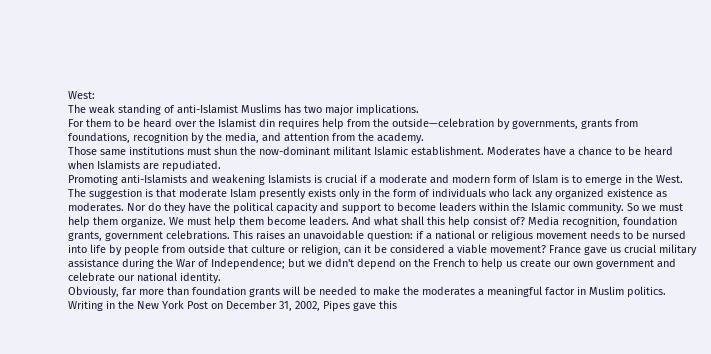West:
The weak standing of anti-Islamist Muslims has two major implications.
For them to be heard over the Islamist din requires help from the outside—celebration by governments, grants from foundations, recognition by the media, and attention from the academy.
Those same institutions must shun the now-dominant militant Islamic establishment. Moderates have a chance to be heard when Islamists are repudiated.
Promoting anti-Islamists and weakening Islamists is crucial if a moderate and modern form of Islam is to emerge in the West.
The suggestion is that moderate Islam presently exists only in the form of individuals who lack any organized existence as moderates. Nor do they have the political capacity and support to become leaders within the Islamic community. So we must help them organize. We must help them become leaders. And what shall this help consist of? Media recognition, foundation grants, government celebrations. This raises an unavoidable question: if a national or religious movement needs to be nursed into life by people from outside that culture or religion, can it be considered a viable movement? France gave us crucial military assistance during the War of Independence; but we didn't depend on the French to help us create our own government and celebrate our national identity.
Obviously, far more than foundation grants will be needed to make the moderates a meaningful factor in Muslim politics. Writing in the New York Post on December 31, 2002, Pipes gave this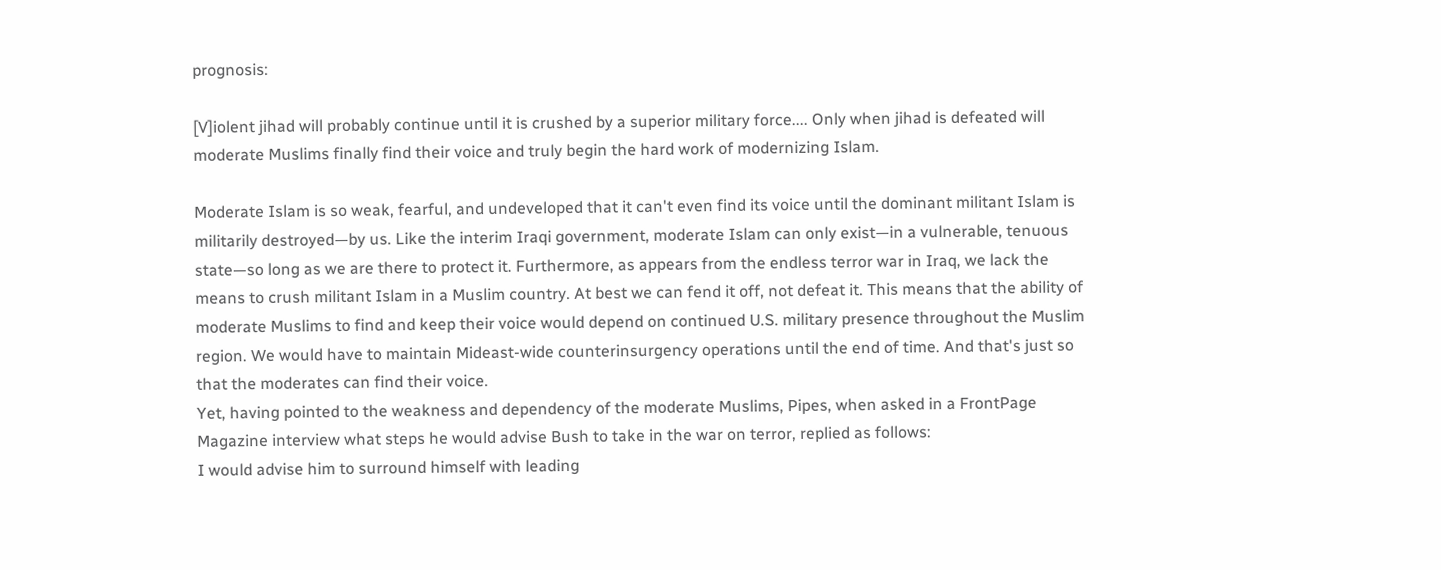prognosis:

[V]iolent jihad will probably continue until it is crushed by a superior military force.... Only when jihad is defeated will moderate Muslims finally find their voice and truly begin the hard work of modernizing Islam.

Moderate Islam is so weak, fearful, and undeveloped that it can't even find its voice until the dominant militant Islam is militarily destroyed—by us. Like the interim Iraqi government, moderate Islam can only exist—in a vulnerable, tenuous state—so long as we are there to protect it. Furthermore, as appears from the endless terror war in Iraq, we lack the means to crush militant Islam in a Muslim country. At best we can fend it off, not defeat it. This means that the ability of moderate Muslims to find and keep their voice would depend on continued U.S. military presence throughout the Muslim region. We would have to maintain Mideast-wide counterinsurgency operations until the end of time. And that's just so that the moderates can find their voice.
Yet, having pointed to the weakness and dependency of the moderate Muslims, Pipes, when asked in a FrontPage Magazine interview what steps he would advise Bush to take in the war on terror, replied as follows:
I would advise him to surround himself with leading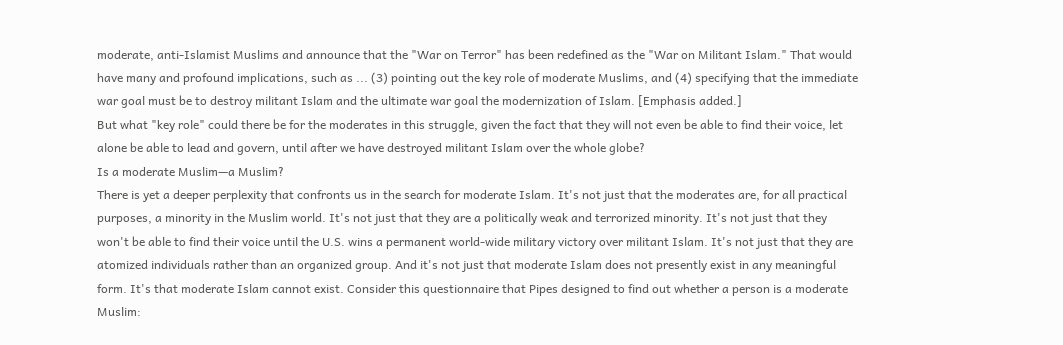moderate, anti-Islamist Muslims and announce that the "War on Terror" has been redefined as the "War on Militant Islam." That would have many and profound implications, such as ... (3) pointing out the key role of moderate Muslims, and (4) specifying that the immediate war goal must be to destroy militant Islam and the ultimate war goal the modernization of Islam. [Emphasis added.]
But what "key role" could there be for the moderates in this struggle, given the fact that they will not even be able to find their voice, let alone be able to lead and govern, until after we have destroyed militant Islam over the whole globe?
Is a moderate Muslim—a Muslim?
There is yet a deeper perplexity that confronts us in the search for moderate Islam. It's not just that the moderates are, for all practical purposes, a minority in the Muslim world. It's not just that they are a politically weak and terrorized minority. It's not just that they won't be able to find their voice until the U.S. wins a permanent world-wide military victory over militant Islam. It's not just that they are atomized individuals rather than an organized group. And it's not just that moderate Islam does not presently exist in any meaningful form. It's that moderate Islam cannot exist. Consider this questionnaire that Pipes designed to find out whether a person is a moderate Muslim: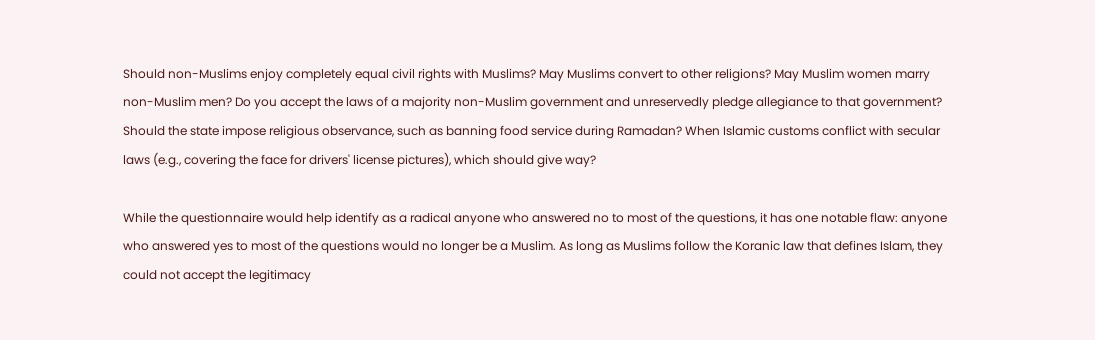Should non-Muslims enjoy completely equal civil rights with Muslims? May Muslims convert to other religions? May Muslim women marry non-Muslim men? Do you accept the laws of a majority non-Muslim government and unreservedly pledge allegiance to that government? Should the state impose religious observance, such as banning food service during Ramadan? When Islamic customs conflict with secular laws (e.g., covering the face for drivers' license pictures), which should give way?

While the questionnaire would help identify as a radical anyone who answered no to most of the questions, it has one notable flaw: anyone who answered yes to most of the questions would no longer be a Muslim. As long as Muslims follow the Koranic law that defines Islam, they could not accept the legitimacy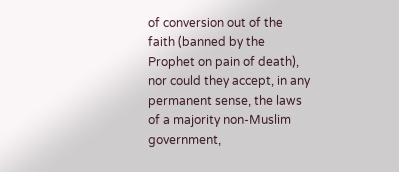of conversion out of the faith (banned by the Prophet on pain of death), nor could they accept, in any permanent sense, the laws of a majority non-Muslim government,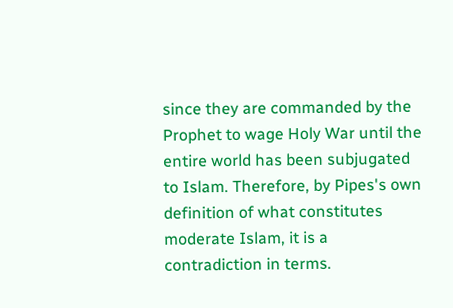since they are commanded by the Prophet to wage Holy War until the entire world has been subjugated to Islam. Therefore, by Pipes's own definition of what constitutes moderate Islam, it is a contradiction in terms.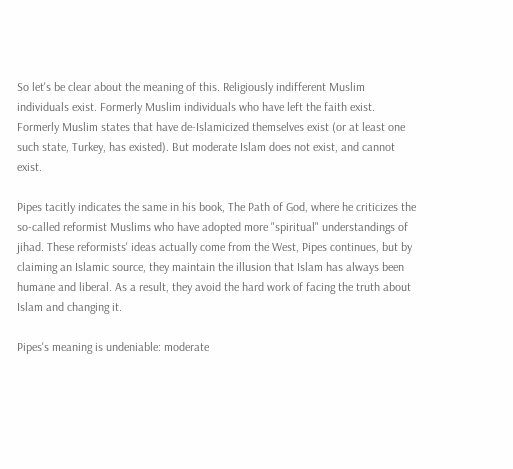So let's be clear about the meaning of this. Religiously indifferent Muslim individuals exist. Formerly Muslim individuals who have left the faith exist. Formerly Muslim states that have de-Islamicized themselves exist (or at least one such state, Turkey, has existed). But moderate Islam does not exist, and cannot exist.

Pipes tacitly indicates the same in his book, The Path of God, where he criticizes the so-called reformist Muslims who have adopted more "spiritual" understandings of jihad. These reformists' ideas actually come from the West, Pipes continues, but by claiming an Islamic source, they maintain the illusion that Islam has always been humane and liberal. As a result, they avoid the hard work of facing the truth about Islam and changing it.

Pipes's meaning is undeniable: moderate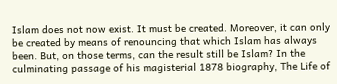Islam does not now exist. It must be created. Moreover, it can only be created by means of renouncing that which Islam has always been. But, on those terms, can the result still be Islam? In the culminating passage of his magisterial 1878 biography, The Life of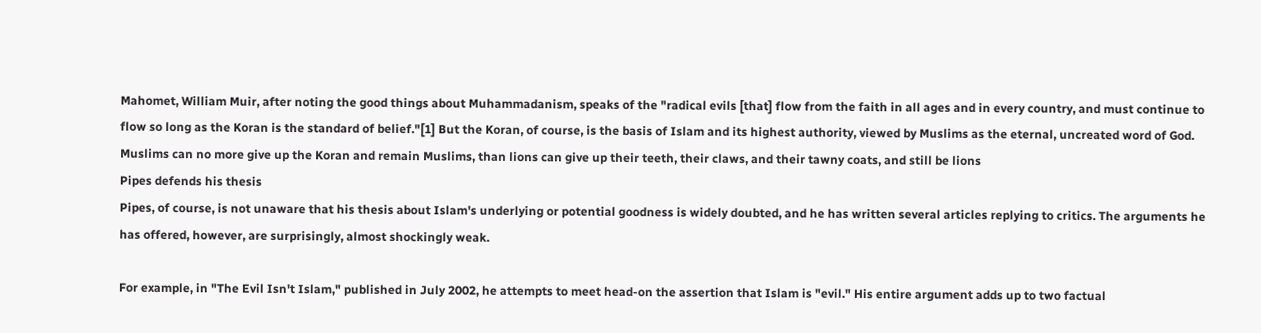Mahomet, William Muir, after noting the good things about Muhammadanism, speaks of the "radical evils [that] flow from the faith in all ages and in every country, and must continue to flow so long as the Koran is the standard of belief."[1] But the Koran, of course, is the basis of Islam and its highest authority, viewed by Muslims as the eternal, uncreated word of God. Muslims can no more give up the Koran and remain Muslims, than lions can give up their teeth, their claws, and their tawny coats, and still be lions
Pipes defends his thesis
Pipes, of course, is not unaware that his thesis about Islam's underlying or potential goodness is widely doubted, and he has written several articles replying to critics. The arguments he has offered, however, are surprisingly, almost shockingly weak.

For example, in "The Evil Isn't Islam," published in July 2002, he attempts to meet head-on the assertion that Islam is "evil." His entire argument adds up to two factual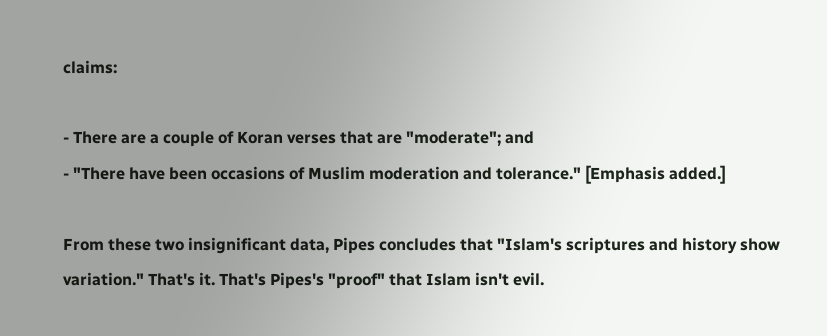claims:

- There are a couple of Koran verses that are "moderate"; and
- "There have been occasions of Muslim moderation and tolerance." [Emphasis added.]

From these two insignificant data, Pipes concludes that "Islam's scriptures and history show variation." That's it. That's Pipes's "proof" that Islam isn't evil.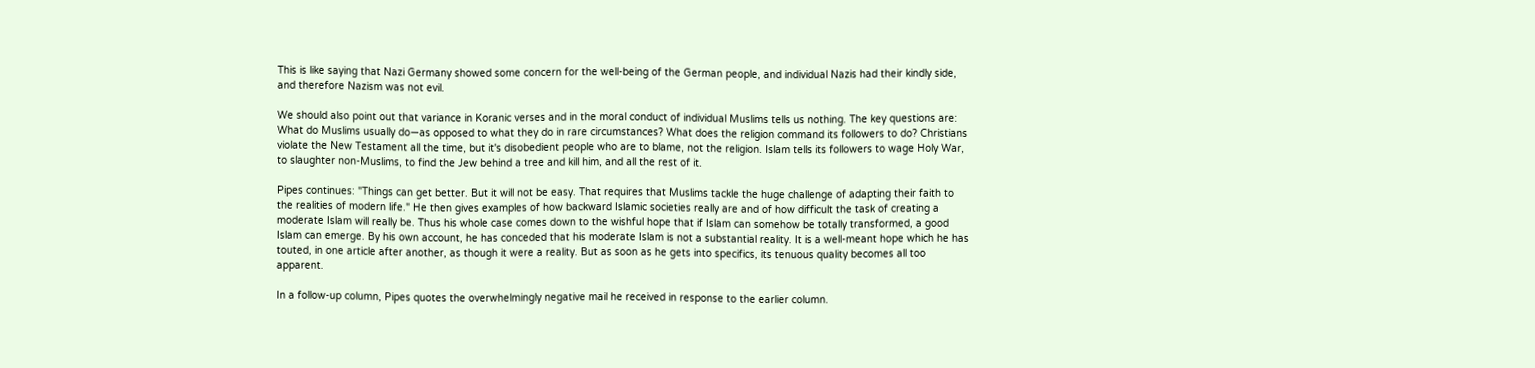This is like saying that Nazi Germany showed some concern for the well-being of the German people, and individual Nazis had their kindly side, and therefore Nazism was not evil.

We should also point out that variance in Koranic verses and in the moral conduct of individual Muslims tells us nothing. The key questions are: What do Muslims usually do—as opposed to what they do in rare circumstances? What does the religion command its followers to do? Christians violate the New Testament all the time, but it's disobedient people who are to blame, not the religion. Islam tells its followers to wage Holy War, to slaughter non-Muslims, to find the Jew behind a tree and kill him, and all the rest of it.

Pipes continues: "Things can get better. But it will not be easy. That requires that Muslims tackle the huge challenge of adapting their faith to the realities of modern life." He then gives examples of how backward Islamic societies really are and of how difficult the task of creating a moderate Islam will really be. Thus his whole case comes down to the wishful hope that if Islam can somehow be totally transformed, a good Islam can emerge. By his own account, he has conceded that his moderate Islam is not a substantial reality. It is a well-meant hope which he has touted, in one article after another, as though it were a reality. But as soon as he gets into specifics, its tenuous quality becomes all too apparent.

In a follow-up column, Pipes quotes the overwhelmingly negative mail he received in response to the earlier column.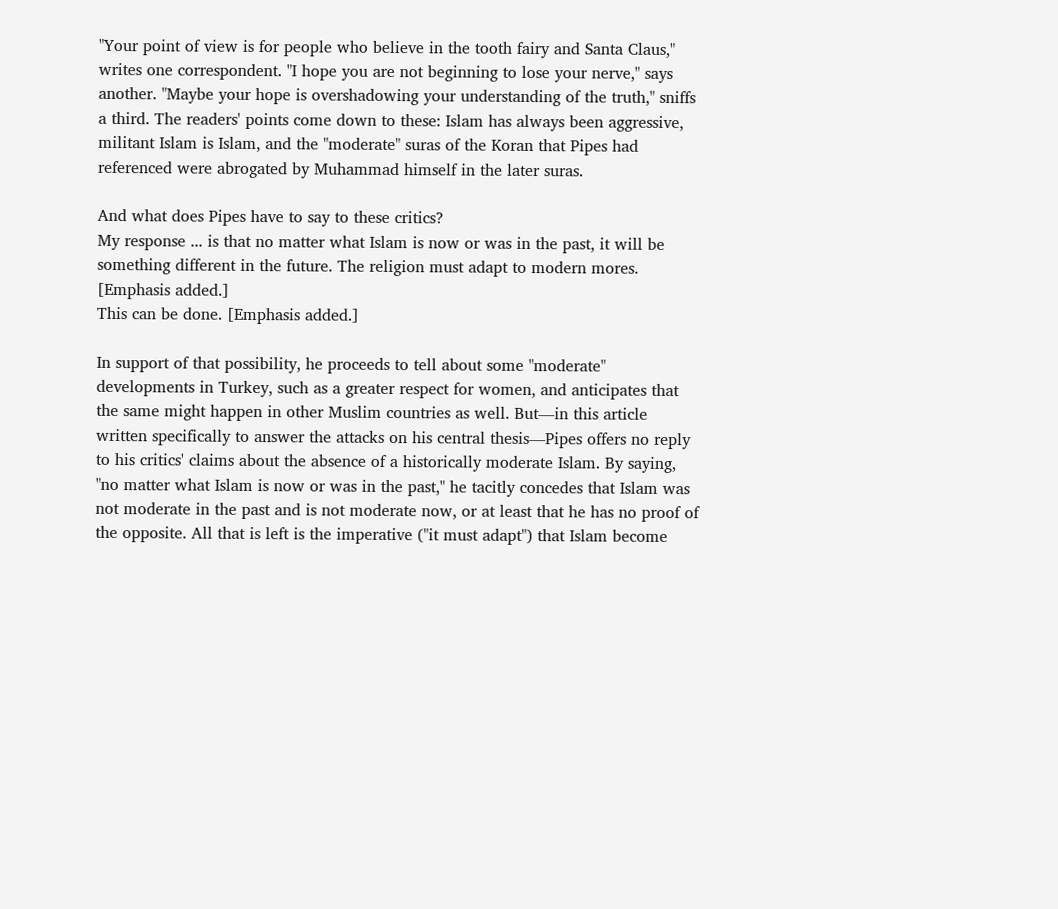"Your point of view is for people who believe in the tooth fairy and Santa Claus," writes one correspondent. "I hope you are not beginning to lose your nerve," says another. "Maybe your hope is overshadowing your understanding of the truth," sniffs a third. The readers' points come down to these: Islam has always been aggressive, militant Islam is Islam, and the "moderate" suras of the Koran that Pipes had referenced were abrogated by Muhammad himself in the later suras.

And what does Pipes have to say to these critics?
My response ... is that no matter what Islam is now or was in the past, it will be something different in the future. The religion must adapt to modern mores. [Emphasis added.]
This can be done. [Emphasis added.]

In support of that possibility, he proceeds to tell about some "moderate" developments in Turkey, such as a greater respect for women, and anticipates that the same might happen in other Muslim countries as well. But—in this article written specifically to answer the attacks on his central thesis—Pipes offers no reply to his critics' claims about the absence of a historically moderate Islam. By saying, "no matter what Islam is now or was in the past," he tacitly concedes that Islam was not moderate in the past and is not moderate now, or at least that he has no proof of the opposite. All that is left is the imperative ("it must adapt") that Islam become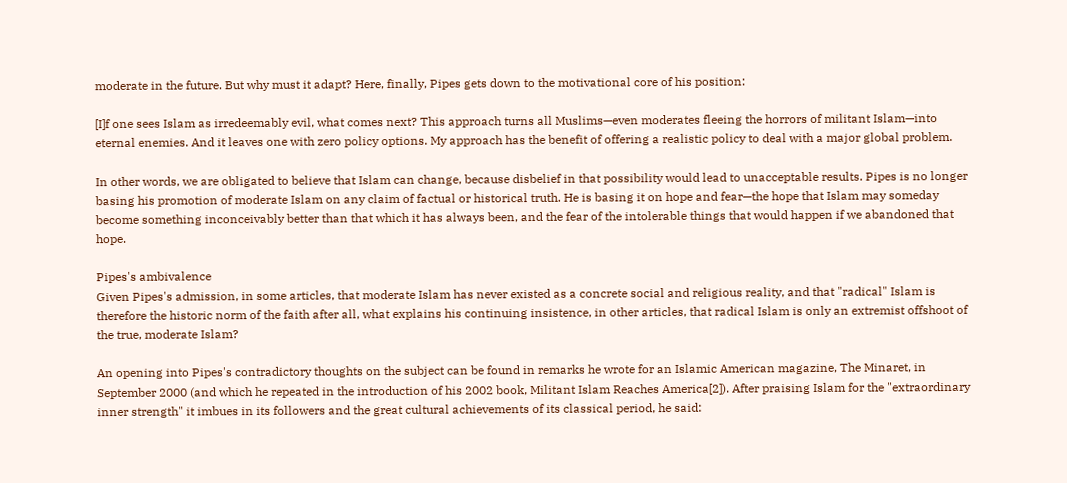moderate in the future. But why must it adapt? Here, finally, Pipes gets down to the motivational core of his position:

[I]f one sees Islam as irredeemably evil, what comes next? This approach turns all Muslims—even moderates fleeing the horrors of militant Islam—into eternal enemies. And it leaves one with zero policy options. My approach has the benefit of offering a realistic policy to deal with a major global problem.

In other words, we are obligated to believe that Islam can change, because disbelief in that possibility would lead to unacceptable results. Pipes is no longer basing his promotion of moderate Islam on any claim of factual or historical truth. He is basing it on hope and fear—the hope that Islam may someday become something inconceivably better than that which it has always been, and the fear of the intolerable things that would happen if we abandoned that hope.

Pipes's ambivalence
Given Pipes's admission, in some articles, that moderate Islam has never existed as a concrete social and religious reality, and that "radical" Islam is therefore the historic norm of the faith after all, what explains his continuing insistence, in other articles, that radical Islam is only an extremist offshoot of the true, moderate Islam?

An opening into Pipes's contradictory thoughts on the subject can be found in remarks he wrote for an Islamic American magazine, The Minaret, in September 2000 (and which he repeated in the introduction of his 2002 book, Militant Islam Reaches America[2]). After praising Islam for the "extraordinary inner strength" it imbues in its followers and the great cultural achievements of its classical period, he said: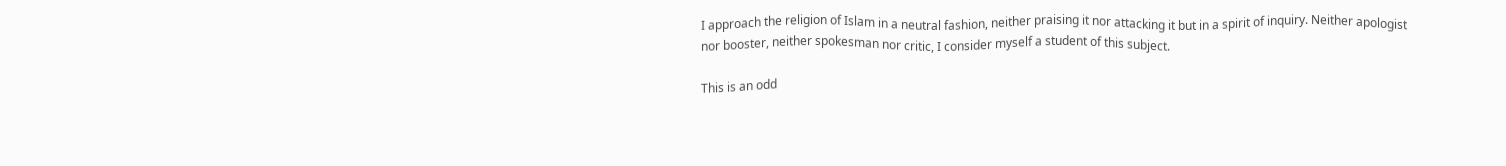I approach the religion of Islam in a neutral fashion, neither praising it nor attacking it but in a spirit of inquiry. Neither apologist nor booster, neither spokesman nor critic, I consider myself a student of this subject.

This is an odd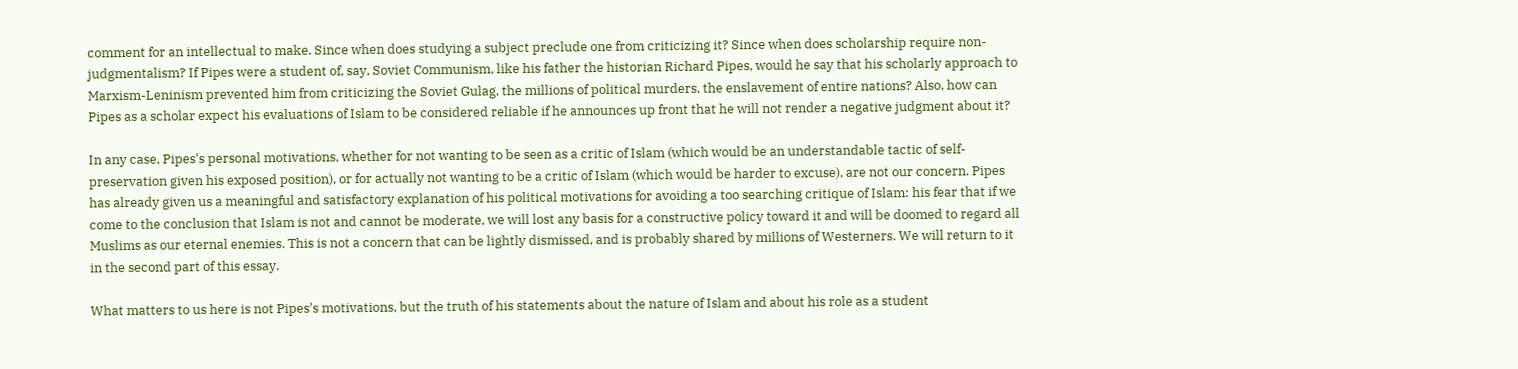comment for an intellectual to make. Since when does studying a subject preclude one from criticizing it? Since when does scholarship require non-judgmentalism? If Pipes were a student of, say, Soviet Communism, like his father the historian Richard Pipes, would he say that his scholarly approach to Marxism-Leninism prevented him from criticizing the Soviet Gulag, the millions of political murders, the enslavement of entire nations? Also, how can Pipes as a scholar expect his evaluations of Islam to be considered reliable if he announces up front that he will not render a negative judgment about it?

In any case, Pipes's personal motivations, whether for not wanting to be seen as a critic of Islam (which would be an understandable tactic of self-preservation given his exposed position), or for actually not wanting to be a critic of Islam (which would be harder to excuse), are not our concern. Pipes has already given us a meaningful and satisfactory explanation of his political motivations for avoiding a too searching critique of Islam: his fear that if we come to the conclusion that Islam is not and cannot be moderate, we will lost any basis for a constructive policy toward it and will be doomed to regard all Muslims as our eternal enemies. This is not a concern that can be lightly dismissed, and is probably shared by millions of Westerners. We will return to it in the second part of this essay.

What matters to us here is not Pipes's motivations, but the truth of his statements about the nature of Islam and about his role as a student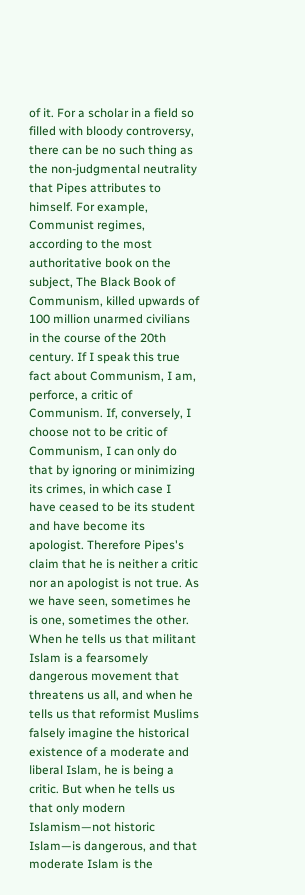of it. For a scholar in a field so filled with bloody controversy, there can be no such thing as the non-judgmental neutrality that Pipes attributes to himself. For example, Communist regimes, according to the most authoritative book on the subject, The Black Book of Communism, killed upwards of 100 million unarmed civilians in the course of the 20th century. If I speak this true fact about Communism, I am, perforce, a critic of Communism. If, conversely, I choose not to be critic of Communism, I can only do that by ignoring or minimizing its crimes, in which case I have ceased to be its student and have become its apologist. Therefore Pipes's claim that he is neither a critic nor an apologist is not true. As we have seen, sometimes he is one, sometimes the other. When he tells us that militant Islam is a fearsomely dangerous movement that threatens us all, and when he tells us that reformist Muslims falsely imagine the historical existence of a moderate and liberal Islam, he is being a critic. But when he tells us that only modern Islamism—not historic Islam—is dangerous, and that moderate Islam is the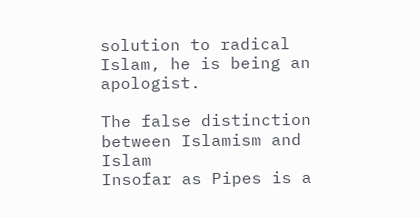solution to radical Islam, he is being an apologist.

The false distinction between Islamism and Islam
Insofar as Pipes is a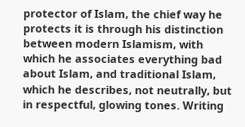protector of Islam, the chief way he protects it is through his distinction between modern Islamism, with which he associates everything bad about Islam, and traditional Islam, which he describes, not neutrally, but in respectful, glowing tones. Writing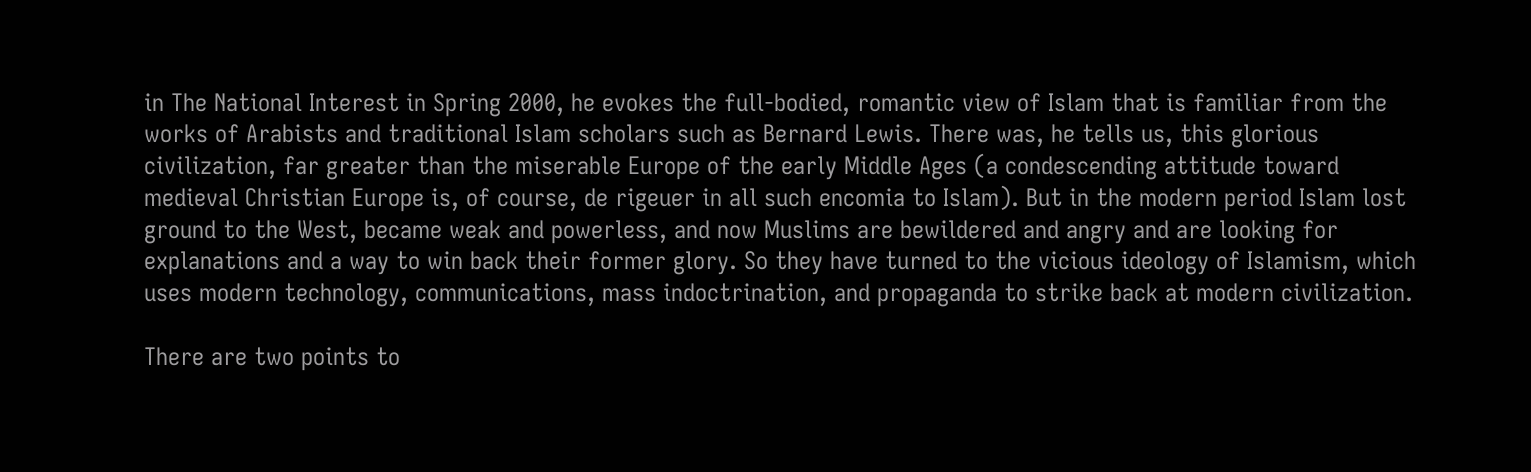in The National Interest in Spring 2000, he evokes the full-bodied, romantic view of Islam that is familiar from the works of Arabists and traditional Islam scholars such as Bernard Lewis. There was, he tells us, this glorious civilization, far greater than the miserable Europe of the early Middle Ages (a condescending attitude toward medieval Christian Europe is, of course, de rigeuer in all such encomia to Islam). But in the modern period Islam lost ground to the West, became weak and powerless, and now Muslims are bewildered and angry and are looking for explanations and a way to win back their former glory. So they have turned to the vicious ideology of Islamism, which uses modern technology, communications, mass indoctrination, and propaganda to strike back at modern civilization.

There are two points to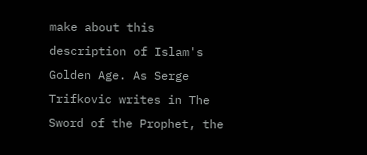make about this description of Islam's Golden Age. As Serge Trifkovic writes in The Sword of the Prophet, the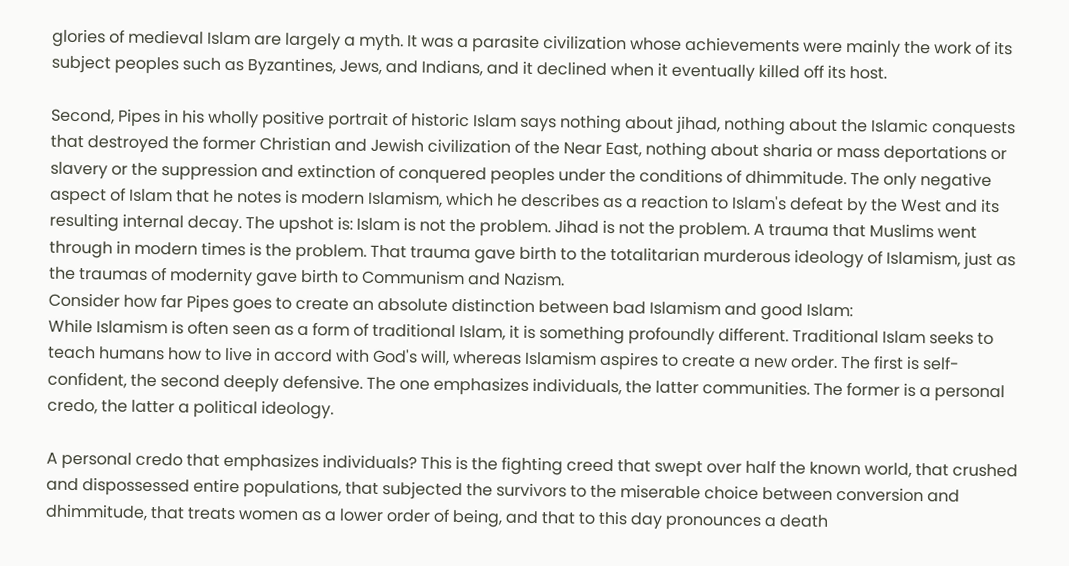glories of medieval Islam are largely a myth. It was a parasite civilization whose achievements were mainly the work of its subject peoples such as Byzantines, Jews, and Indians, and it declined when it eventually killed off its host.

Second, Pipes in his wholly positive portrait of historic Islam says nothing about jihad, nothing about the Islamic conquests that destroyed the former Christian and Jewish civilization of the Near East, nothing about sharia or mass deportations or slavery or the suppression and extinction of conquered peoples under the conditions of dhimmitude. The only negative aspect of Islam that he notes is modern Islamism, which he describes as a reaction to Islam's defeat by the West and its resulting internal decay. The upshot is: Islam is not the problem. Jihad is not the problem. A trauma that Muslims went through in modern times is the problem. That trauma gave birth to the totalitarian murderous ideology of Islamism, just as the traumas of modernity gave birth to Communism and Nazism.
Consider how far Pipes goes to create an absolute distinction between bad Islamism and good Islam:
While Islamism is often seen as a form of traditional Islam, it is something profoundly different. Traditional Islam seeks to teach humans how to live in accord with God's will, whereas Islamism aspires to create a new order. The first is self-confident, the second deeply defensive. The one emphasizes individuals, the latter communities. The former is a personal credo, the latter a political ideology.

A personal credo that emphasizes individuals? This is the fighting creed that swept over half the known world, that crushed and dispossessed entire populations, that subjected the survivors to the miserable choice between conversion and dhimmitude, that treats women as a lower order of being, and that to this day pronounces a death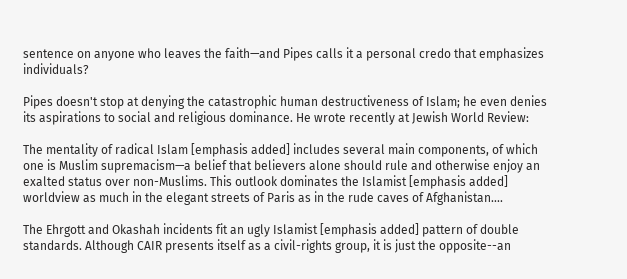sentence on anyone who leaves the faith—and Pipes calls it a personal credo that emphasizes individuals?

Pipes doesn't stop at denying the catastrophic human destructiveness of Islam; he even denies its aspirations to social and religious dominance. He wrote recently at Jewish World Review:

The mentality of radical Islam [emphasis added] includes several main components, of which one is Muslim supremacism—a belief that believers alone should rule and otherwise enjoy an exalted status over non-Muslims. This outlook dominates the Islamist [emphasis added] worldview as much in the elegant streets of Paris as in the rude caves of Afghanistan....

The Ehrgott and Okashah incidents fit an ugly Islamist [emphasis added] pattern of double standards. Although CAIR presents itself as a civil-rights group, it is just the opposite--an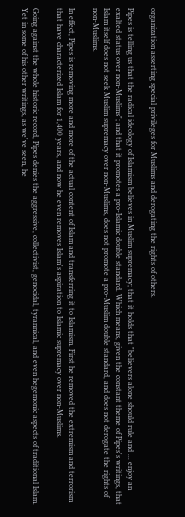organization asserting special privileges for Muslims and derogating the rights of others.

Pipes is telling us that the radical ideology of Islamism believes in Muslim supremacy; that it holds that "believers alone should rule and ... enjoy an exalted status over non-Muslims"; and that it promotes a pro-Islamic double standard. Which means, given the constant theme of Pipes's writings, that Islam itself does not seek Muslim supremacy over non-Muslims, does not promote a pro-Muslim double standard, and does not derogate the rights of non-Muslims.

In effect, Pipes is removing more and more of the actual content of Islam and transferring it to Islamism. First he removed the extremism and terrorism that have characterized Islam for 1,400 years, and now he even removes Islam's aspiration to Islamic supremacy over non-Muslims.

Going against the whole historic record, Pipes denies the aggressive, collectivist, genocidal, tyrannical, and even hegemonic aspects of traditional Islam. Yet in some of his other writings, as we've seen, he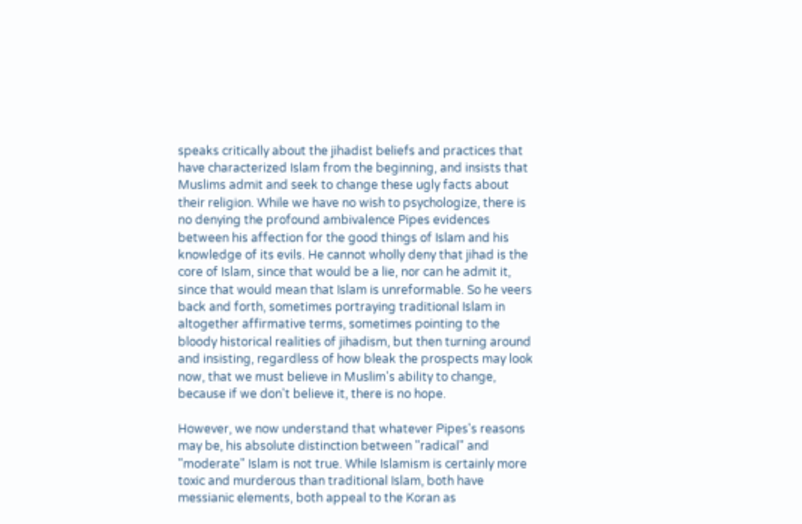speaks critically about the jihadist beliefs and practices that have characterized Islam from the beginning, and insists that Muslims admit and seek to change these ugly facts about their religion. While we have no wish to psychologize, there is no denying the profound ambivalence Pipes evidences between his affection for the good things of Islam and his knowledge of its evils. He cannot wholly deny that jihad is the core of Islam, since that would be a lie, nor can he admit it, since that would mean that Islam is unreformable. So he veers back and forth, sometimes portraying traditional Islam in altogether affirmative terms, sometimes pointing to the bloody historical realities of jihadism, but then turning around and insisting, regardless of how bleak the prospects may look now, that we must believe in Muslim's ability to change, because if we don't believe it, there is no hope.

However, we now understand that whatever Pipes's reasons may be, his absolute distinction between "radical" and "moderate" Islam is not true. While Islamism is certainly more toxic and murderous than traditional Islam, both have messianic elements, both appeal to the Koran as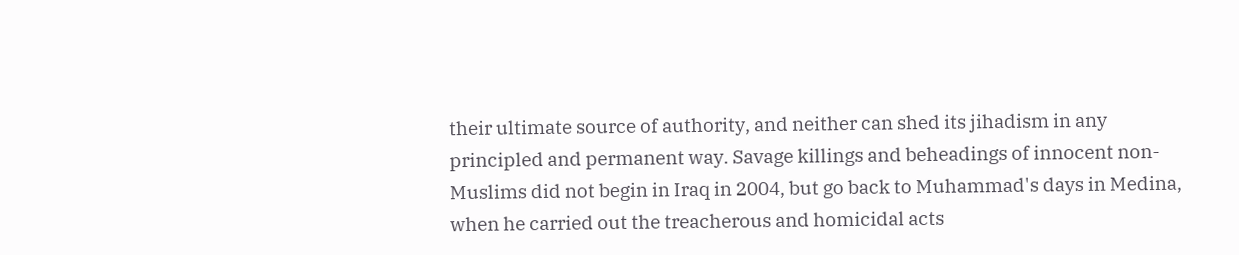their ultimate source of authority, and neither can shed its jihadism in any principled and permanent way. Savage killings and beheadings of innocent non-Muslims did not begin in Iraq in 2004, but go back to Muhammad's days in Medina, when he carried out the treacherous and homicidal acts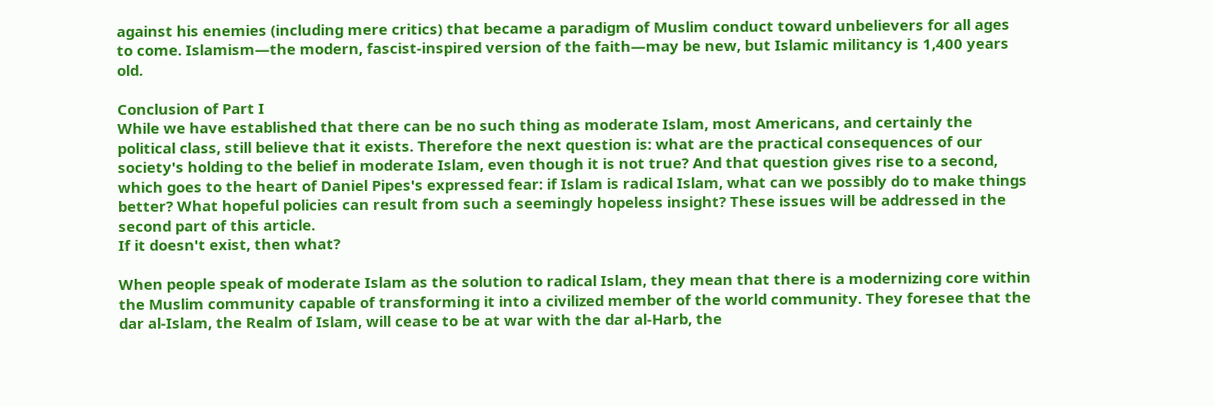against his enemies (including mere critics) that became a paradigm of Muslim conduct toward unbelievers for all ages to come. Islamism—the modern, fascist-inspired version of the faith—may be new, but Islamic militancy is 1,400 years old.

Conclusion of Part I
While we have established that there can be no such thing as moderate Islam, most Americans, and certainly the political class, still believe that it exists. Therefore the next question is: what are the practical consequences of our society's holding to the belief in moderate Islam, even though it is not true? And that question gives rise to a second, which goes to the heart of Daniel Pipes's expressed fear: if Islam is radical Islam, what can we possibly do to make things better? What hopeful policies can result from such a seemingly hopeless insight? These issues will be addressed in the second part of this article.
If it doesn't exist, then what?

When people speak of moderate Islam as the solution to radical Islam, they mean that there is a modernizing core within the Muslim community capable of transforming it into a civilized member of the world community. They foresee that the dar al-Islam, the Realm of Islam, will cease to be at war with the dar al-Harb, the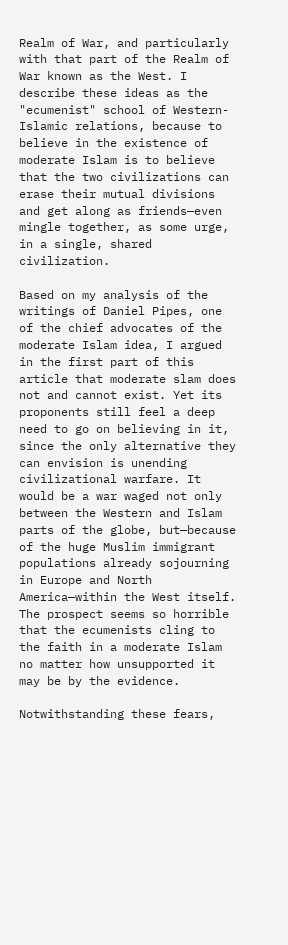Realm of War, and particularly with that part of the Realm of War known as the West. I describe these ideas as the "ecumenist" school of Western-Islamic relations, because to believe in the existence of moderate Islam is to believe that the two civilizations can erase their mutual divisions and get along as friends—even mingle together, as some urge, in a single, shared civilization.

Based on my analysis of the writings of Daniel Pipes, one of the chief advocates of the moderate Islam idea, I argued in the first part of this article that moderate slam does not and cannot exist. Yet its proponents still feel a deep need to go on believing in it, since the only alternative they can envision is unending civilizational warfare. It would be a war waged not only between the Western and Islam parts of the globe, but—because of the huge Muslim immigrant populations already sojourning in Europe and North America—within the West itself. The prospect seems so horrible that the ecumenists cling to the faith in a moderate Islam no matter how unsupported it may be by the evidence.

Notwithstanding these fears,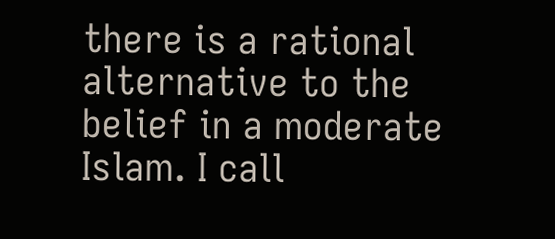there is a rational alternative to the belief in a moderate Islam. I call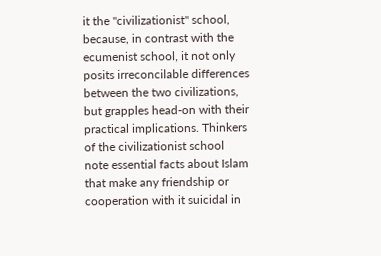it the "civilizationist" school, because, in contrast with the ecumenist school, it not only posits irreconcilable differences between the two civilizations, but grapples head-on with their practical implications. Thinkers of the civilizationist school note essential facts about Islam that make any friendship or cooperation with it suicidal in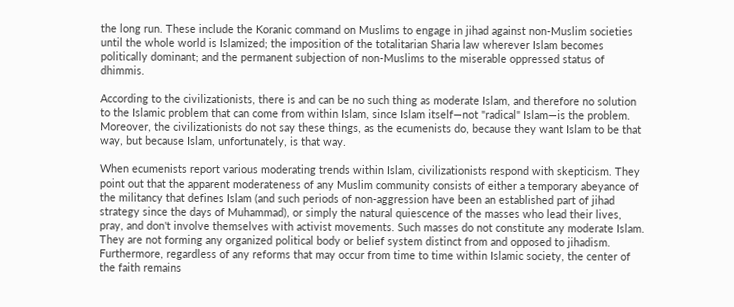the long run. These include the Koranic command on Muslims to engage in jihad against non-Muslim societies until the whole world is Islamized; the imposition of the totalitarian Sharia law wherever Islam becomes politically dominant; and the permanent subjection of non-Muslims to the miserable oppressed status of dhimmis.

According to the civilizationists, there is and can be no such thing as moderate Islam, and therefore no solution to the Islamic problem that can come from within Islam, since Islam itself—not "radical" Islam—is the problem. Moreover, the civilizationists do not say these things, as the ecumenists do, because they want Islam to be that way, but because Islam, unfortunately, is that way.

When ecumenists report various moderating trends within Islam, civilizationists respond with skepticism. They point out that the apparent moderateness of any Muslim community consists of either a temporary abeyance of the militancy that defines Islam (and such periods of non-aggression have been an established part of jihad strategy since the days of Muhammad), or simply the natural quiescence of the masses who lead their lives, pray, and don't involve themselves with activist movements. Such masses do not constitute any moderate Islam. They are not forming any organized political body or belief system distinct from and opposed to jihadism. Furthermore, regardless of any reforms that may occur from time to time within Islamic society, the center of the faith remains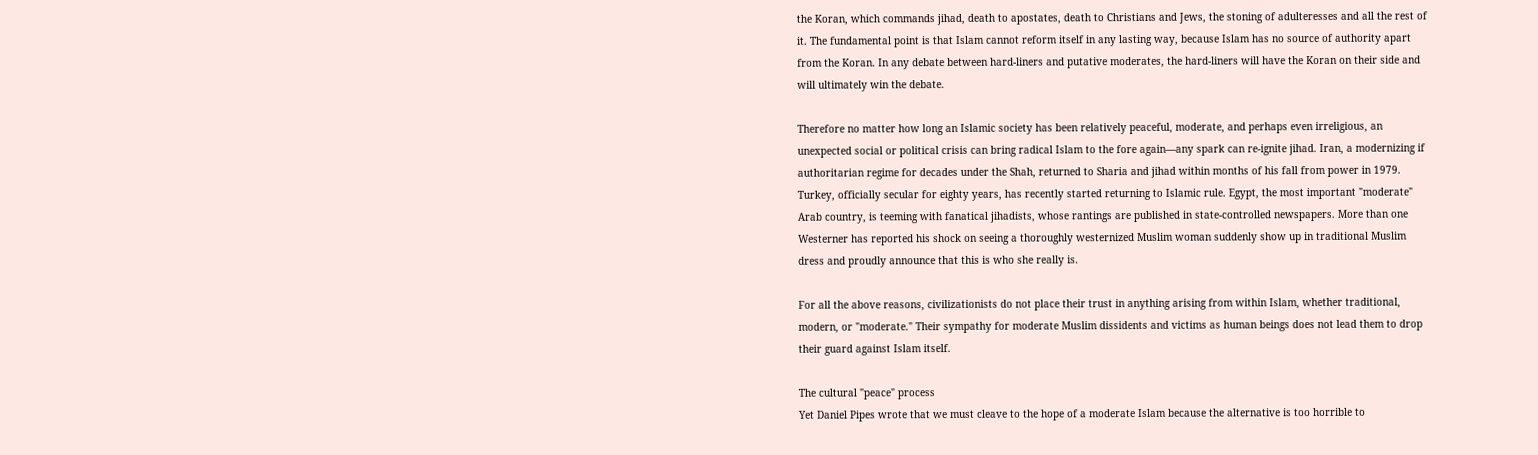the Koran, which commands jihad, death to apostates, death to Christians and Jews, the stoning of adulteresses and all the rest of it. The fundamental point is that Islam cannot reform itself in any lasting way, because Islam has no source of authority apart from the Koran. In any debate between hard-liners and putative moderates, the hard-liners will have the Koran on their side and will ultimately win the debate.

Therefore no matter how long an Islamic society has been relatively peaceful, moderate, and perhaps even irreligious, an unexpected social or political crisis can bring radical Islam to the fore again—any spark can re-ignite jihad. Iran, a modernizing if authoritarian regime for decades under the Shah, returned to Sharia and jihad within months of his fall from power in 1979. Turkey, officially secular for eighty years, has recently started returning to Islamic rule. Egypt, the most important "moderate" Arab country, is teeming with fanatical jihadists, whose rantings are published in state-controlled newspapers. More than one Westerner has reported his shock on seeing a thoroughly westernized Muslim woman suddenly show up in traditional Muslim dress and proudly announce that this is who she really is.

For all the above reasons, civilizationists do not place their trust in anything arising from within Islam, whether traditional, modern, or "moderate." Their sympathy for moderate Muslim dissidents and victims as human beings does not lead them to drop their guard against Islam itself.

The cultural "peace" process
Yet Daniel Pipes wrote that we must cleave to the hope of a moderate Islam because the alternative is too horrible to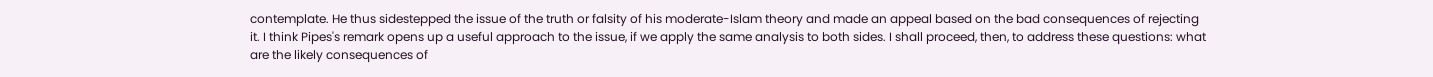contemplate. He thus sidestepped the issue of the truth or falsity of his moderate-Islam theory and made an appeal based on the bad consequences of rejecting it. I think Pipes's remark opens up a useful approach to the issue, if we apply the same analysis to both sides. I shall proceed, then, to address these questions: what are the likely consequences of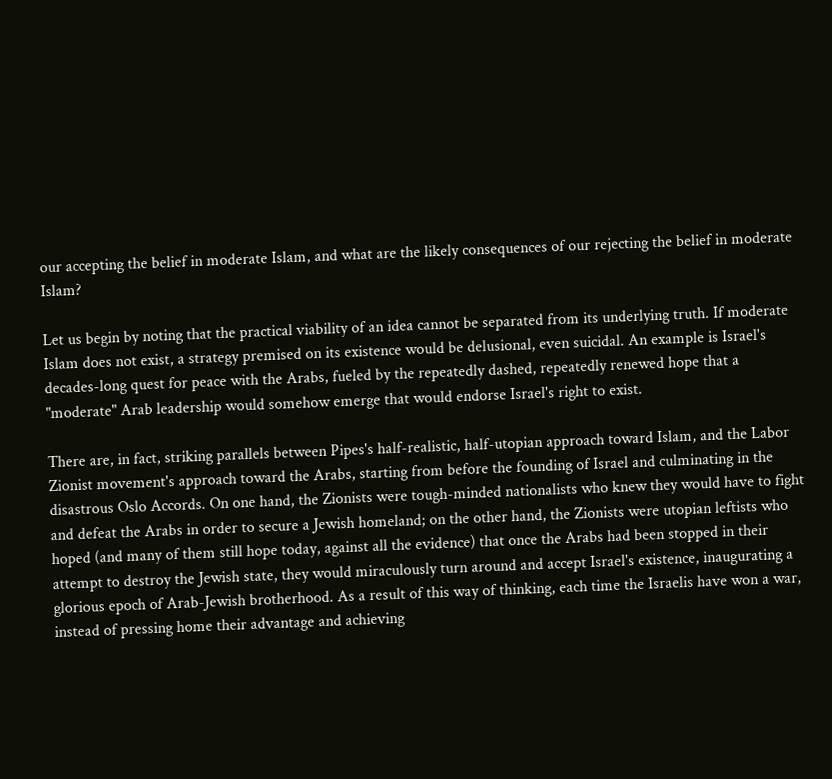our accepting the belief in moderate Islam, and what are the likely consequences of our rejecting the belief in moderate Islam?

Let us begin by noting that the practical viability of an idea cannot be separated from its underlying truth. If moderate Islam does not exist, a strategy premised on its existence would be delusional, even suicidal. An example is Israel's decades-long quest for peace with the Arabs, fueled by the repeatedly dashed, repeatedly renewed hope that a "moderate" Arab leadership would somehow emerge that would endorse Israel's right to exist.

There are, in fact, striking parallels between Pipes's half-realistic, half-utopian approach toward Islam, and the Labor Zionist movement's approach toward the Arabs, starting from before the founding of Israel and culminating in the disastrous Oslo Accords. On one hand, the Zionists were tough-minded nationalists who knew they would have to fight and defeat the Arabs in order to secure a Jewish homeland; on the other hand, the Zionists were utopian leftists who hoped (and many of them still hope today, against all the evidence) that once the Arabs had been stopped in their attempt to destroy the Jewish state, they would miraculously turn around and accept Israel's existence, inaugurating a glorious epoch of Arab-Jewish brotherhood. As a result of this way of thinking, each time the Israelis have won a war, instead of pressing home their advantage and achieving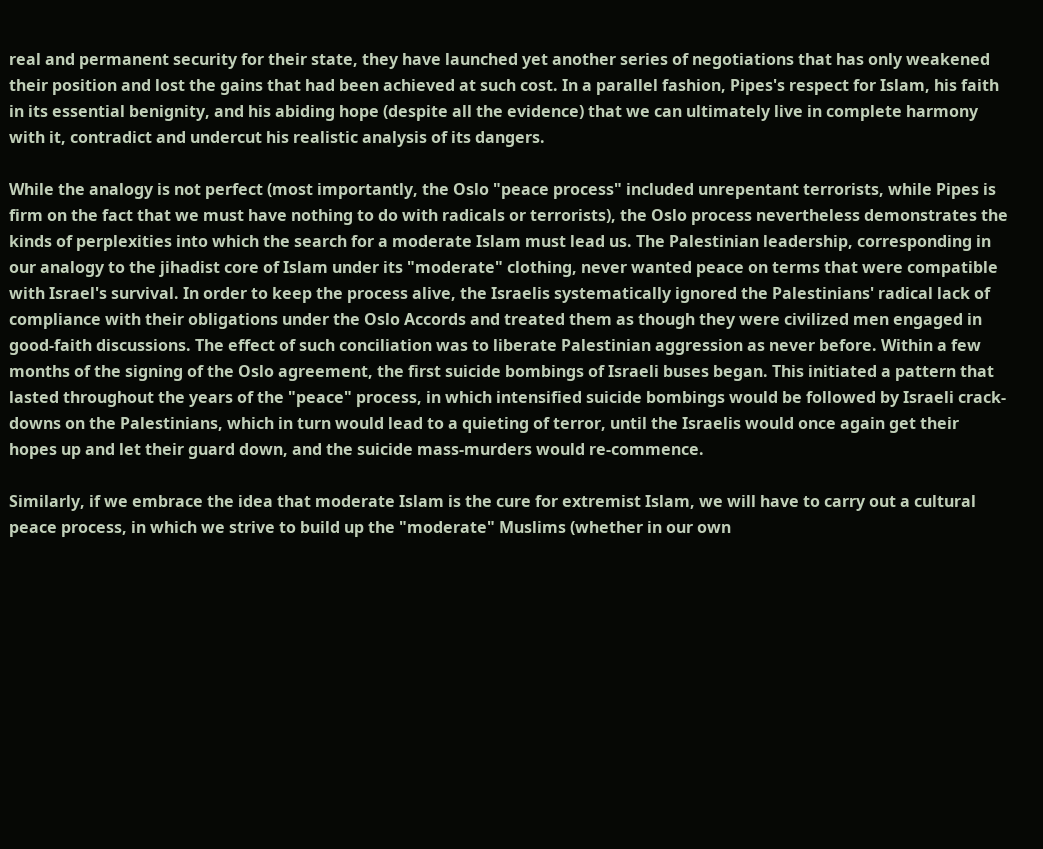real and permanent security for their state, they have launched yet another series of negotiations that has only weakened their position and lost the gains that had been achieved at such cost. In a parallel fashion, Pipes's respect for Islam, his faith in its essential benignity, and his abiding hope (despite all the evidence) that we can ultimately live in complete harmony with it, contradict and undercut his realistic analysis of its dangers.

While the analogy is not perfect (most importantly, the Oslo "peace process" included unrepentant terrorists, while Pipes is firm on the fact that we must have nothing to do with radicals or terrorists), the Oslo process nevertheless demonstrates the kinds of perplexities into which the search for a moderate Islam must lead us. The Palestinian leadership, corresponding in our analogy to the jihadist core of Islam under its "moderate" clothing, never wanted peace on terms that were compatible with Israel's survival. In order to keep the process alive, the Israelis systematically ignored the Palestinians' radical lack of compliance with their obligations under the Oslo Accords and treated them as though they were civilized men engaged in good-faith discussions. The effect of such conciliation was to liberate Palestinian aggression as never before. Within a few months of the signing of the Oslo agreement, the first suicide bombings of Israeli buses began. This initiated a pattern that lasted throughout the years of the "peace" process, in which intensified suicide bombings would be followed by Israeli crack-downs on the Palestinians, which in turn would lead to a quieting of terror, until the Israelis would once again get their hopes up and let their guard down, and the suicide mass-murders would re-commence.

Similarly, if we embrace the idea that moderate Islam is the cure for extremist Islam, we will have to carry out a cultural peace process, in which we strive to build up the "moderate" Muslims (whether in our own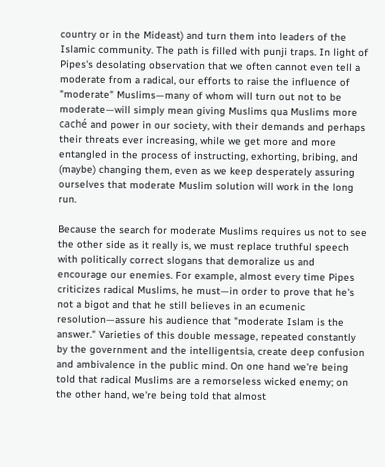country or in the Mideast) and turn them into leaders of the Islamic community. The path is filled with punji traps. In light of Pipes's desolating observation that we often cannot even tell a moderate from a radical, our efforts to raise the influence of "moderate" Muslims—many of whom will turn out not to be moderate—will simply mean giving Muslims qua Muslims more caché and power in our society, with their demands and perhaps their threats ever increasing, while we get more and more entangled in the process of instructing, exhorting, bribing, and (maybe) changing them, even as we keep desperately assuring ourselves that moderate Muslim solution will work in the long run.

Because the search for moderate Muslims requires us not to see the other side as it really is, we must replace truthful speech with politically correct slogans that demoralize us and encourage our enemies. For example, almost every time Pipes criticizes radical Muslims, he must—in order to prove that he's not a bigot and that he still believes in an ecumenic resolution—assure his audience that "moderate Islam is the answer." Varieties of this double message, repeated constantly by the government and the intelligentsia, create deep confusion and ambivalence in the public mind. On one hand we're being told that radical Muslims are a remorseless wicked enemy; on the other hand, we're being told that almost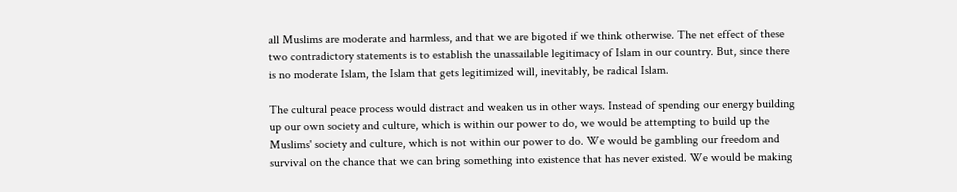all Muslims are moderate and harmless, and that we are bigoted if we think otherwise. The net effect of these two contradictory statements is to establish the unassailable legitimacy of Islam in our country. But, since there is no moderate Islam, the Islam that gets legitimized will, inevitably, be radical Islam.

The cultural peace process would distract and weaken us in other ways. Instead of spending our energy building up our own society and culture, which is within our power to do, we would be attempting to build up the Muslims' society and culture, which is not within our power to do. We would be gambling our freedom and survival on the chance that we can bring something into existence that has never existed. We would be making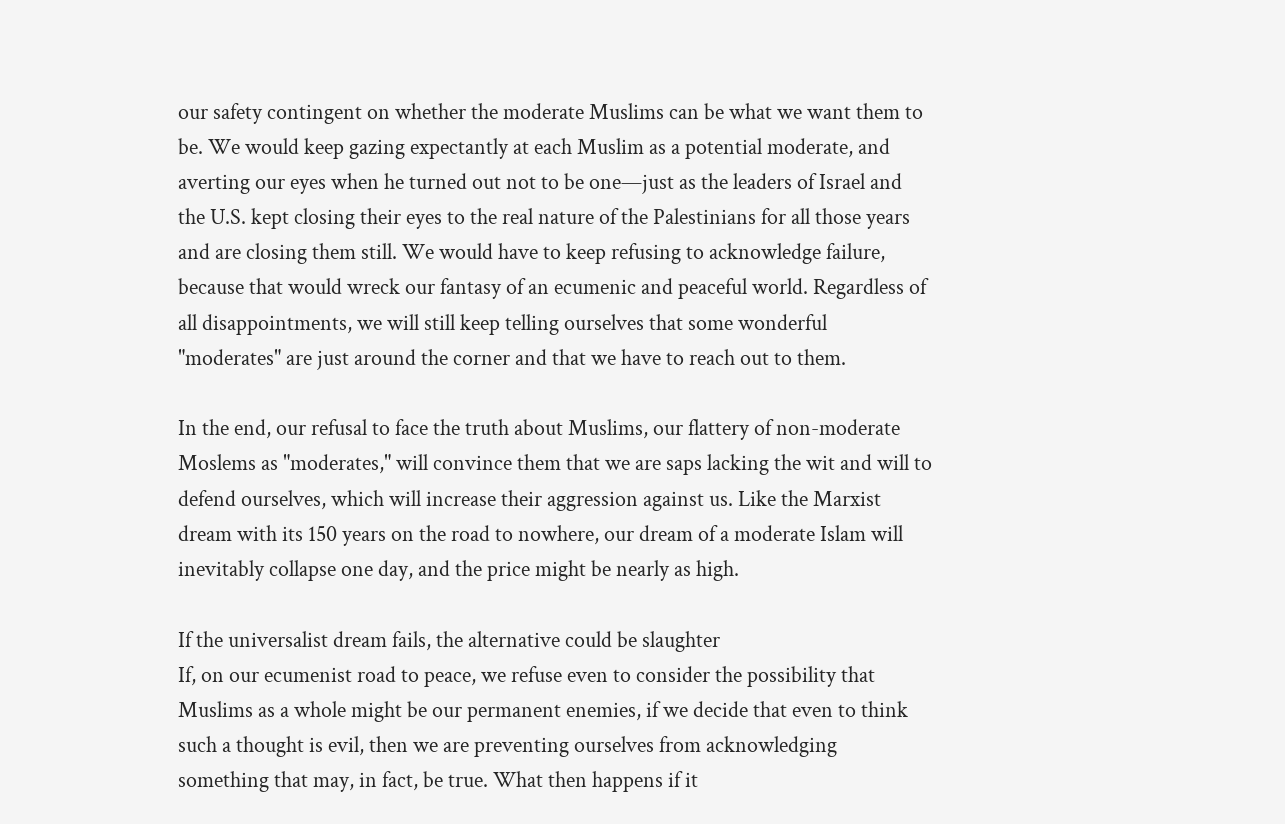our safety contingent on whether the moderate Muslims can be what we want them to be. We would keep gazing expectantly at each Muslim as a potential moderate, and averting our eyes when he turned out not to be one—just as the leaders of Israel and the U.S. kept closing their eyes to the real nature of the Palestinians for all those years and are closing them still. We would have to keep refusing to acknowledge failure, because that would wreck our fantasy of an ecumenic and peaceful world. Regardless of all disappointments, we will still keep telling ourselves that some wonderful "moderates" are just around the corner and that we have to reach out to them.

In the end, our refusal to face the truth about Muslims, our flattery of non-moderate Moslems as "moderates," will convince them that we are saps lacking the wit and will to defend ourselves, which will increase their aggression against us. Like the Marxist dream with its 150 years on the road to nowhere, our dream of a moderate Islam will inevitably collapse one day, and the price might be nearly as high.

If the universalist dream fails, the alternative could be slaughter
If, on our ecumenist road to peace, we refuse even to consider the possibility that Muslims as a whole might be our permanent enemies, if we decide that even to think such a thought is evil, then we are preventing ourselves from acknowledging something that may, in fact, be true. What then happens if it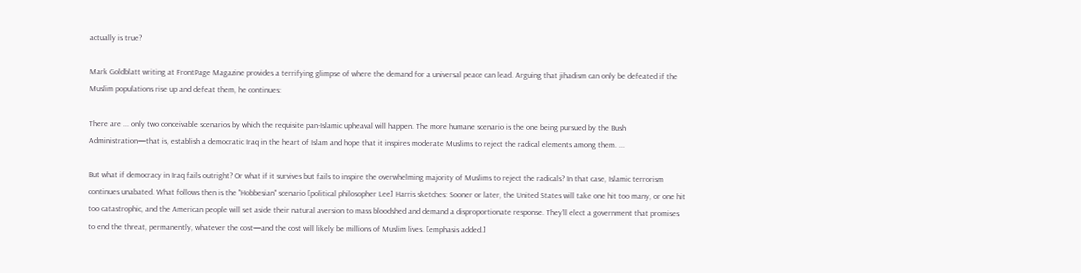actually is true?

Mark Goldblatt writing at FrontPage Magazine provides a terrifying glimpse of where the demand for a universal peace can lead. Arguing that jihadism can only be defeated if the Muslim populations rise up and defeat them, he continues:

There are ... only two conceivable scenarios by which the requisite pan-Islamic upheaval will happen. The more humane scenario is the one being pursued by the Bush Administration—that is, establish a democratic Iraq in the heart of Islam and hope that it inspires moderate Muslims to reject the radical elements among them. ...

But what if democracy in Iraq fails outright? Or what if it survives but fails to inspire the overwhelming majority of Muslims to reject the radicals? In that case, Islamic terrorism continues unabated. What follows then is the "Hobbesian" scenario [political philosopher Lee] Harris sketches: Sooner or later, the United States will take one hit too many, or one hit too catastrophic, and the American people will set aside their natural aversion to mass bloodshed and demand a disproportionate response. They’ll elect a government that promises to end the threat, permanently, whatever the cost—and the cost will likely be millions of Muslim lives. [emphasis added.]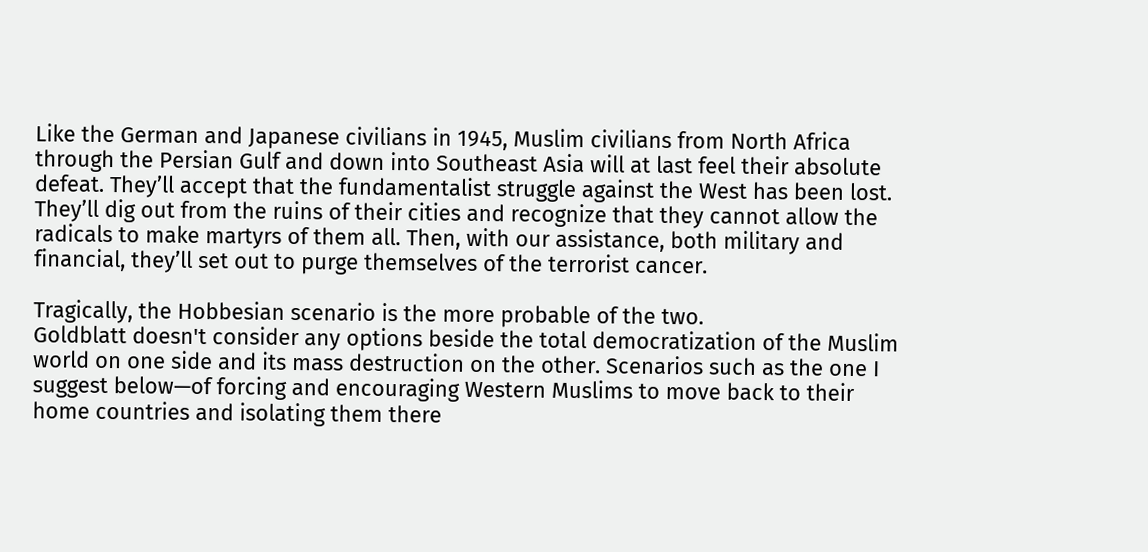Like the German and Japanese civilians in 1945, Muslim civilians from North Africa through the Persian Gulf and down into Southeast Asia will at last feel their absolute defeat. They’ll accept that the fundamentalist struggle against the West has been lost. They’ll dig out from the ruins of their cities and recognize that they cannot allow the radicals to make martyrs of them all. Then, with our assistance, both military and financial, they’ll set out to purge themselves of the terrorist cancer.

Tragically, the Hobbesian scenario is the more probable of the two.
Goldblatt doesn't consider any options beside the total democratization of the Muslim world on one side and its mass destruction on the other. Scenarios such as the one I suggest below—of forcing and encouraging Western Muslims to move back to their home countries and isolating them there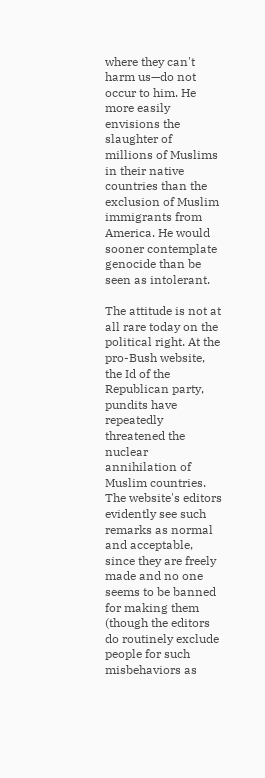where they can't harm us—do not occur to him. He more easily envisions the slaughter of millions of Muslims in their native countries than the exclusion of Muslim immigrants from America. He would sooner contemplate genocide than be seen as intolerant.

The attitude is not at all rare today on the political right. At the pro-Bush website, the Id of the Republican party, pundits have repeatedly threatened the nuclear annihilation of Muslim countries. The website's editors evidently see such remarks as normal and acceptable, since they are freely made and no one seems to be banned for making them (though the editors do routinely exclude people for such misbehaviors as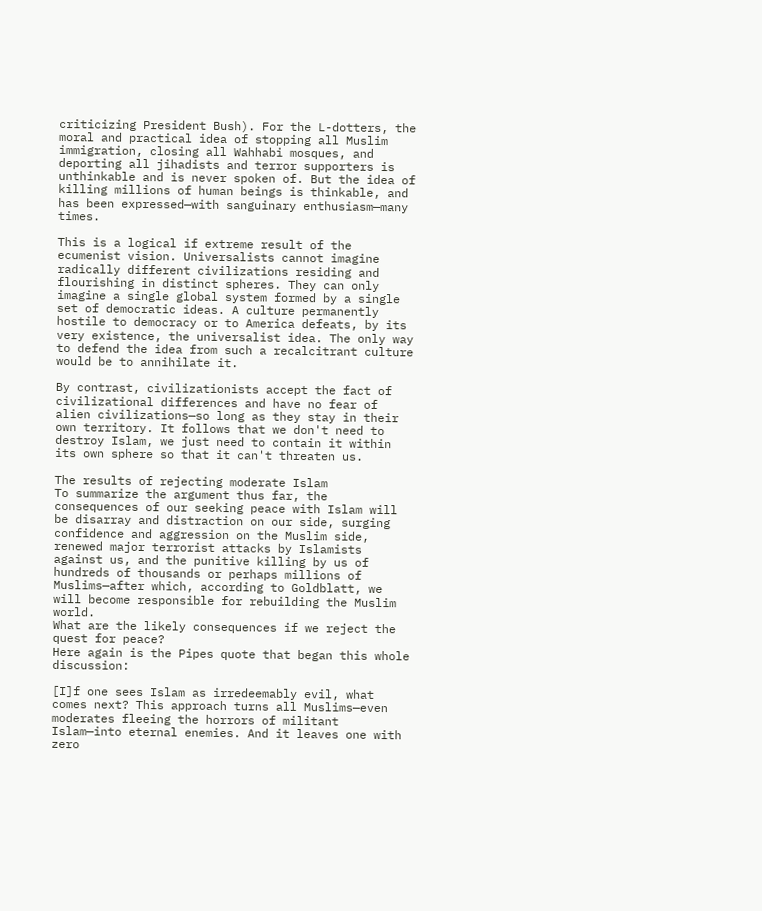criticizing President Bush). For the L-dotters, the moral and practical idea of stopping all Muslim immigration, closing all Wahhabi mosques, and deporting all jihadists and terror supporters is unthinkable and is never spoken of. But the idea of killing millions of human beings is thinkable, and has been expressed—with sanguinary enthusiasm—many times.

This is a logical if extreme result of the ecumenist vision. Universalists cannot imagine radically different civilizations residing and flourishing in distinct spheres. They can only imagine a single global system formed by a single set of democratic ideas. A culture permanently hostile to democracy or to America defeats, by its very existence, the universalist idea. The only way to defend the idea from such a recalcitrant culture would be to annihilate it.

By contrast, civilizationists accept the fact of civilizational differences and have no fear of alien civilizations—so long as they stay in their own territory. It follows that we don't need to destroy Islam, we just need to contain it within its own sphere so that it can't threaten us.

The results of rejecting moderate Islam
To summarize the argument thus far, the consequences of our seeking peace with Islam will be disarray and distraction on our side, surging confidence and aggression on the Muslim side, renewed major terrorist attacks by Islamists against us, and the punitive killing by us of hundreds of thousands or perhaps millions of Muslims—after which, according to Goldblatt, we will become responsible for rebuilding the Muslim world.
What are the likely consequences if we reject the quest for peace?
Here again is the Pipes quote that began this whole discussion:

[I]f one sees Islam as irredeemably evil, what comes next? This approach turns all Muslims—even moderates fleeing the horrors of militant Islam—into eternal enemies. And it leaves one with zero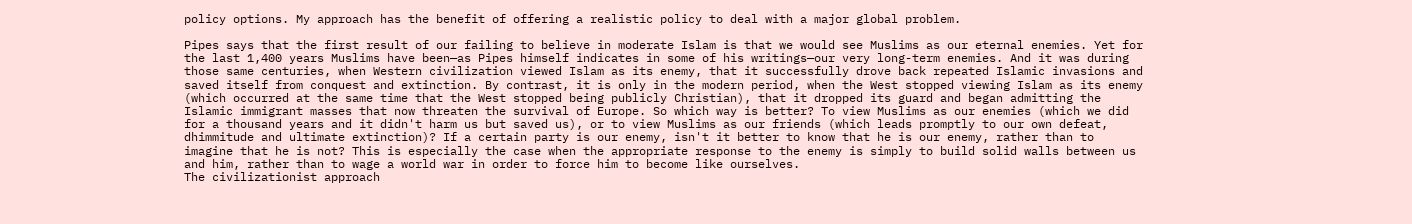policy options. My approach has the benefit of offering a realistic policy to deal with a major global problem.

Pipes says that the first result of our failing to believe in moderate Islam is that we would see Muslims as our eternal enemies. Yet for the last 1,400 years Muslims have been—as Pipes himself indicates in some of his writings—our very long-term enemies. And it was during those same centuries, when Western civilization viewed Islam as its enemy, that it successfully drove back repeated Islamic invasions and saved itself from conquest and extinction. By contrast, it is only in the modern period, when the West stopped viewing Islam as its enemy (which occurred at the same time that the West stopped being publicly Christian), that it dropped its guard and began admitting the Islamic immigrant masses that now threaten the survival of Europe. So which way is better? To view Muslims as our enemies (which we did for a thousand years and it didn't harm us but saved us), or to view Muslims as our friends (which leads promptly to our own defeat, dhimmitude and ultimate extinction)? If a certain party is our enemy, isn't it better to know that he is our enemy, rather than to imagine that he is not? This is especially the case when the appropriate response to the enemy is simply to build solid walls between us and him, rather than to wage a world war in order to force him to become like ourselves.
The civilizationist approach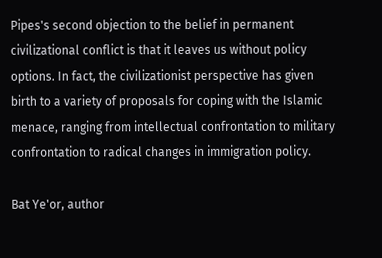Pipes's second objection to the belief in permanent civilizational conflict is that it leaves us without policy options. In fact, the civilizationist perspective has given birth to a variety of proposals for coping with the Islamic menace, ranging from intellectual confrontation to military confrontation to radical changes in immigration policy.

Bat Ye'or, author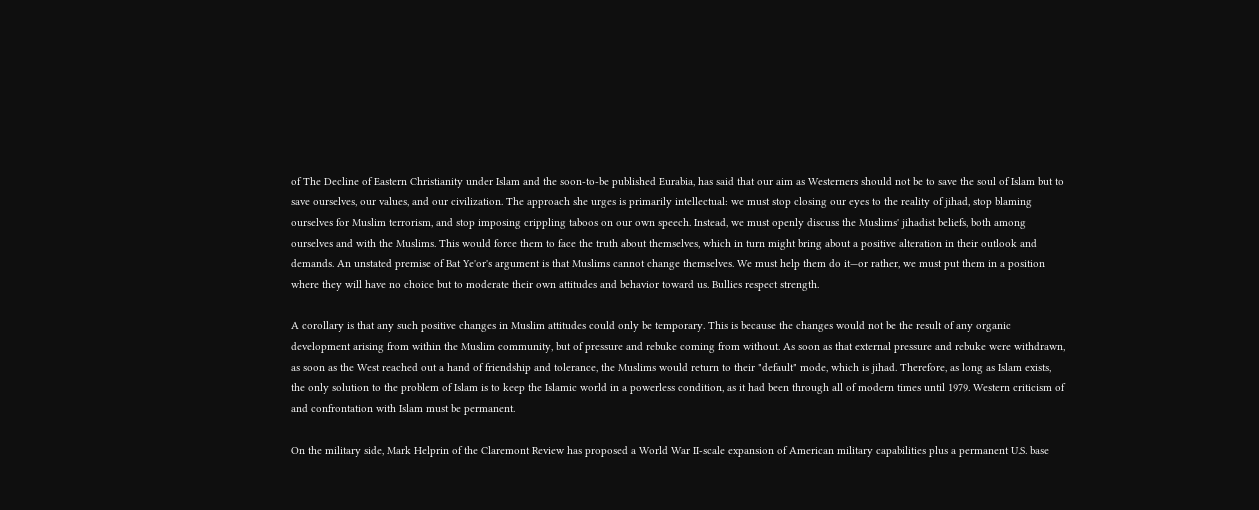of The Decline of Eastern Christianity under Islam and the soon-to-be published Eurabia, has said that our aim as Westerners should not be to save the soul of Islam but to save ourselves, our values, and our civilization. The approach she urges is primarily intellectual: we must stop closing our eyes to the reality of jihad, stop blaming ourselves for Muslim terrorism, and stop imposing crippling taboos on our own speech. Instead, we must openly discuss the Muslims' jihadist beliefs, both among ourselves and with the Muslims. This would force them to face the truth about themselves, which in turn might bring about a positive alteration in their outlook and demands. An unstated premise of Bat Ye'or's argument is that Muslims cannot change themselves. We must help them do it—or rather, we must put them in a position where they will have no choice but to moderate their own attitudes and behavior toward us. Bullies respect strength.

A corollary is that any such positive changes in Muslim attitudes could only be temporary. This is because the changes would not be the result of any organic development arising from within the Muslim community, but of pressure and rebuke coming from without. As soon as that external pressure and rebuke were withdrawn, as soon as the West reached out a hand of friendship and tolerance, the Muslims would return to their "default" mode, which is jihad. Therefore, as long as Islam exists, the only solution to the problem of Islam is to keep the Islamic world in a powerless condition, as it had been through all of modern times until 1979. Western criticism of and confrontation with Islam must be permanent.

On the military side, Mark Helprin of the Claremont Review has proposed a World War II-scale expansion of American military capabilities plus a permanent U.S. base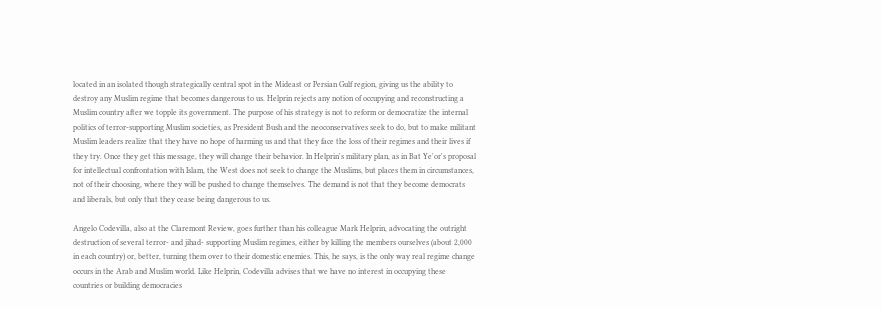located in an isolated though strategically central spot in the Mideast or Persian Gulf region, giving us the ability to destroy any Muslim regime that becomes dangerous to us. Helprin rejects any notion of occupying and reconstructing a Muslim country after we topple its government. The purpose of his strategy is not to reform or democratize the internal politics of terror-supporting Muslim societies, as President Bush and the neoconservatives seek to do, but to make militant Muslim leaders realize that they have no hope of harming us and that they face the loss of their regimes and their lives if they try. Once they get this message, they will change their behavior. In Helprin's military plan, as in Bat Ye'or's proposal for intellectual confrontation with Islam, the West does not seek to change the Muslims, but places them in circumstances, not of their choosing, where they will be pushed to change themselves. The demand is not that they become democrats and liberals, but only that they cease being dangerous to us.

Angelo Codevilla, also at the Claremont Review, goes further than his colleague Mark Helprin, advocating the outright destruction of several terror- and jihad- supporting Muslim regimes, either by killing the members ourselves (about 2,000 in each country) or, better, turning them over to their domestic enemies. This, he says, is the only way real regime change occurs in the Arab and Muslim world. Like Helprin, Codevilla advises that we have no interest in occupying these countries or building democracies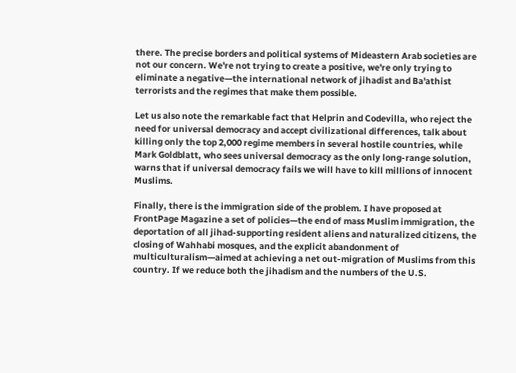there. The precise borders and political systems of Mideastern Arab societies are not our concern. We're not trying to create a positive, we're only trying to eliminate a negative—the international network of jihadist and Ba'athist terrorists and the regimes that make them possible.

Let us also note the remarkable fact that Helprin and Codevilla, who reject the need for universal democracy and accept civilizational differences, talk about killing only the top 2,000 regime members in several hostile countries, while Mark Goldblatt, who sees universal democracy as the only long-range solution, warns that if universal democracy fails we will have to kill millions of innocent Muslims.

Finally, there is the immigration side of the problem. I have proposed at FrontPage Magazine a set of policies—the end of mass Muslim immigration, the deportation of all jihad-supporting resident aliens and naturalized citizens, the closing of Wahhabi mosques, and the explicit abandonment of multiculturalism—aimed at achieving a net out-migration of Muslims from this country. If we reduce both the jihadism and the numbers of the U.S.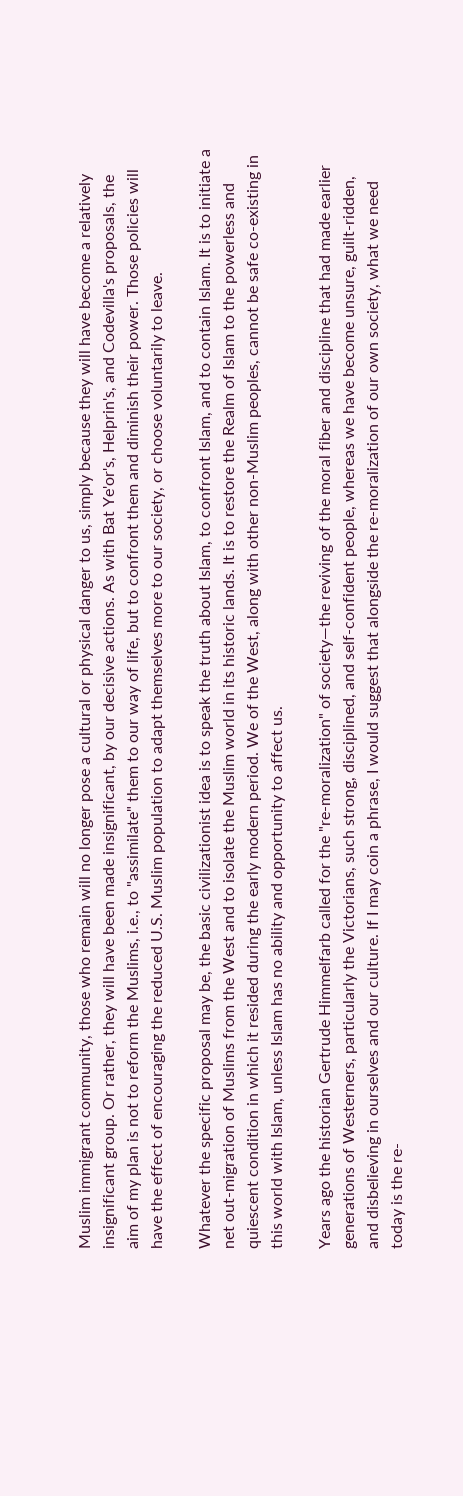Muslim immigrant community, those who remain will no longer pose a cultural or physical danger to us, simply because they will have become a relatively insignificant group. Or rather, they will have been made insignificant, by our decisive actions. As with Bat Ye'or's, Helprin's, and Codevilla's proposals, the aim of my plan is not to reform the Muslims, i.e., to "assimilate" them to our way of life, but to confront them and diminish their power. Those policies will have the effect of encouraging the reduced U.S. Muslim population to adapt themselves more to our society, or choose voluntarily to leave.

Whatever the specific proposal may be, the basic civilizationist idea is to speak the truth about Islam, to confront Islam, and to contain Islam. It is to initiate a net out-migration of Muslims from the West and to isolate the Muslim world in its historic lands. It is to restore the Realm of Islam to the powerless and quiescent condition in which it resided during the early modern period. We of the West, along with other non-Muslim peoples, cannot be safe co-existing in this world with Islam, unless Islam has no ability and opportunity to affect us.

Years ago the historian Gertrude Himmelfarb called for the "re-moralization" of society—the reviving of the moral fiber and discipline that had made earlier generations of Westerners, particularly the Victorians, such strong, disciplined, and self-confident people, whereas we have become unsure, guilt-ridden, and disbelieving in ourselves and our culture. If I may coin a phrase, I would suggest that alongside the re-moralization of our own society, what we need today is the re-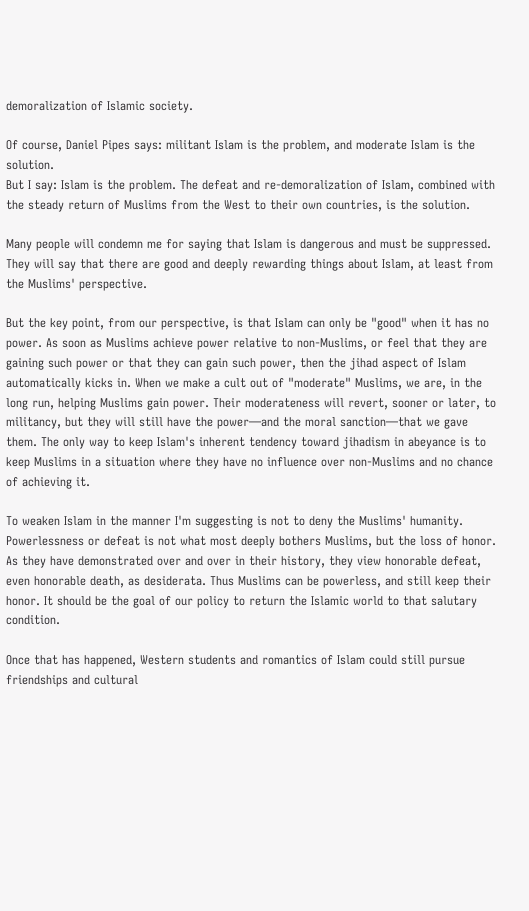demoralization of Islamic society.

Of course, Daniel Pipes says: militant Islam is the problem, and moderate Islam is the solution.
But I say: Islam is the problem. The defeat and re-demoralization of Islam, combined with the steady return of Muslims from the West to their own countries, is the solution.

Many people will condemn me for saying that Islam is dangerous and must be suppressed. They will say that there are good and deeply rewarding things about Islam, at least from the Muslims' perspective.

But the key point, from our perspective, is that Islam can only be "good" when it has no power. As soon as Muslims achieve power relative to non-Muslims, or feel that they are gaining such power or that they can gain such power, then the jihad aspect of Islam automatically kicks in. When we make a cult out of "moderate" Muslims, we are, in the long run, helping Muslims gain power. Their moderateness will revert, sooner or later, to militancy, but they will still have the power—and the moral sanction—that we gave them. The only way to keep Islam's inherent tendency toward jihadism in abeyance is to keep Muslims in a situation where they have no influence over non-Muslims and no chance of achieving it.

To weaken Islam in the manner I'm suggesting is not to deny the Muslims' humanity. Powerlessness or defeat is not what most deeply bothers Muslims, but the loss of honor. As they have demonstrated over and over in their history, they view honorable defeat, even honorable death, as desiderata. Thus Muslims can be powerless, and still keep their honor. It should be the goal of our policy to return the Islamic world to that salutary condition.

Once that has happened, Western students and romantics of Islam could still pursue friendships and cultural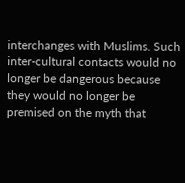interchanges with Muslims. Such inter-cultural contacts would no longer be dangerous because they would no longer be premised on the myth that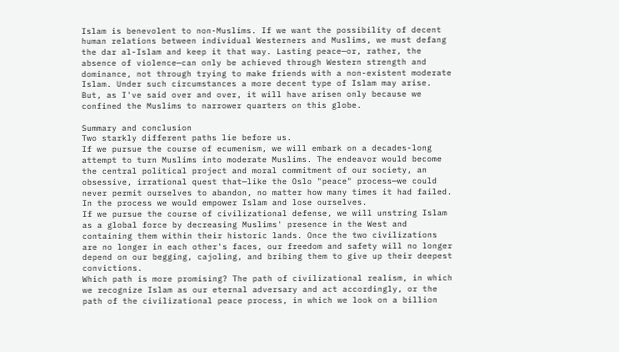Islam is benevolent to non-Muslims. If we want the possibility of decent human relations between individual Westerners and Muslims, we must defang the dar al-Islam and keep it that way. Lasting peace—or, rather, the absence of violence—can only be achieved through Western strength and dominance, not through trying to make friends with a non-existent moderate Islam. Under such circumstances a more decent type of Islam may arise. But, as I've said over and over, it will have arisen only because we confined the Muslims to narrower quarters on this globe.

Summary and conclusion
Two starkly different paths lie before us.
If we pursue the course of ecumenism, we will embark on a decades-long attempt to turn Muslims into moderate Muslims. The endeavor would become the central political project and moral commitment of our society, an obsessive, irrational quest that—like the Oslo "peace" process—we could never permit ourselves to abandon, no matter how many times it had failed. In the process we would empower Islam and lose ourselves.
If we pursue the course of civilizational defense, we will unstring Islam as a global force by decreasing Muslims' presence in the West and containing them within their historic lands. Once the two civilizations are no longer in each other's faces, our freedom and safety will no longer depend on our begging, cajoling, and bribing them to give up their deepest convictions.
Which path is more promising? The path of civilizational realism, in which we recognize Islam as our eternal adversary and act accordingly, or the path of the civilizational peace process, in which we look on a billion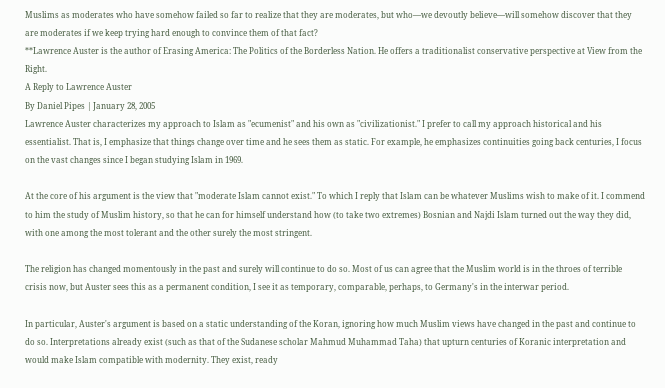Muslims as moderates who have somehow failed so far to realize that they are moderates, but who—we devoutly believe—will somehow discover that they are moderates if we keep trying hard enough to convince them of that fact?
**Lawrence Auster is the author of Erasing America: The Politics of the Borderless Nation. He offers a traditionalist conservative perspective at View from the Right.
A Reply to Lawrence Auster
By Daniel Pipes | January 28, 2005
Lawrence Auster characterizes my approach to Islam as "ecumenist" and his own as "civilizationist." I prefer to call my approach historical and his essentialist. That is, I emphasize that things change over time and he sees them as static. For example, he emphasizes continuities going back centuries, I focus on the vast changes since I began studying Islam in 1969.

At the core of his argument is the view that "moderate Islam cannot exist." To which I reply that Islam can be whatever Muslims wish to make of it. I commend to him the study of Muslim history, so that he can for himself understand how (to take two extremes) Bosnian and Najdi Islam turned out the way they did, with one among the most tolerant and the other surely the most stringent.

The religion has changed momentously in the past and surely will continue to do so. Most of us can agree that the Muslim world is in the throes of terrible crisis now, but Auster sees this as a permanent condition, I see it as temporary, comparable, perhaps, to Germany's in the interwar period.

In particular, Auster's argument is based on a static understanding of the Koran, ignoring how much Muslim views have changed in the past and continue to do so. Interpretations already exist (such as that of the Sudanese scholar Mahmud Muhammad Taha) that upturn centuries of Koranic interpretation and would make Islam compatible with modernity. They exist, ready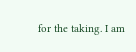for the taking. I am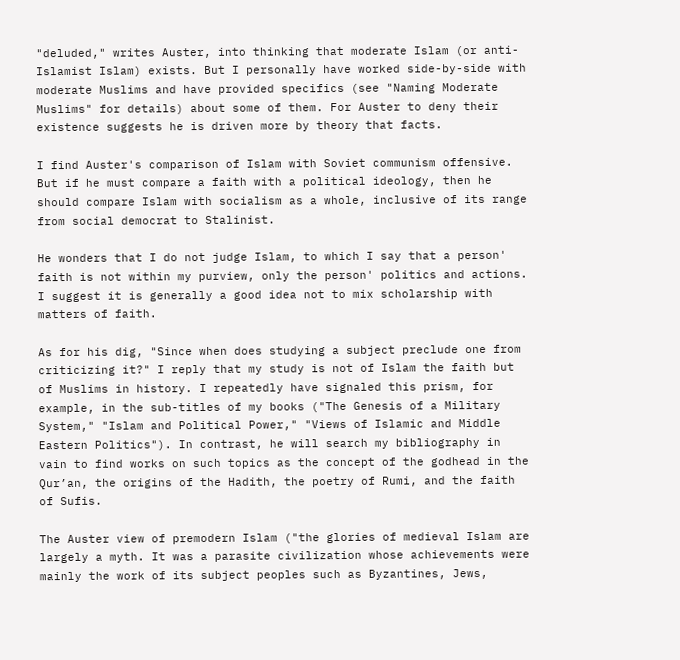"deluded," writes Auster, into thinking that moderate Islam (or anti-Islamist Islam) exists. But I personally have worked side-by-side with moderate Muslims and have provided specifics (see "Naming Moderate Muslims" for details) about some of them. For Auster to deny their existence suggests he is driven more by theory that facts.

I find Auster's comparison of Islam with Soviet communism offensive. But if he must compare a faith with a political ideology, then he should compare Islam with socialism as a whole, inclusive of its range from social democrat to Stalinist.

He wonders that I do not judge Islam, to which I say that a person' faith is not within my purview, only the person' politics and actions. I suggest it is generally a good idea not to mix scholarship with matters of faith.

As for his dig, "Since when does studying a subject preclude one from criticizing it?" I reply that my study is not of Islam the faith but of Muslims in history. I repeatedly have signaled this prism, for example, in the sub-titles of my books ("The Genesis of a Military System," "Islam and Political Power," "Views of Islamic and Middle Eastern Politics"). In contrast, he will search my bibliography in vain to find works on such topics as the concept of the godhead in the Qur’an, the origins of the Hadith, the poetry of Rumi, and the faith of Sufis.

The Auster view of premodern Islam ("the glories of medieval Islam are largely a myth. It was a parasite civilization whose achievements were mainly the work of its subject peoples such as Byzantines, Jews,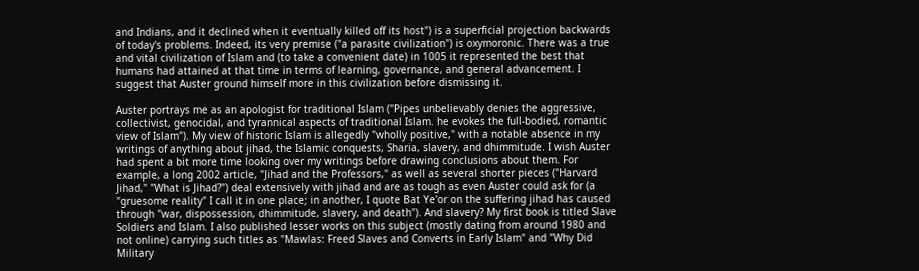and Indians, and it declined when it eventually killed off its host") is a superficial projection backwards of today's problems. Indeed, its very premise ("a parasite civilization") is oxymoronic. There was a true and vital civilization of Islam and (to take a convenient date) in 1005 it represented the best that humans had attained at that time in terms of learning, governance, and general advancement. I suggest that Auster ground himself more in this civilization before dismissing it.

Auster portrays me as an apologist for traditional Islam ("Pipes unbelievably denies the aggressive, collectivist, genocidal, and tyrannical aspects of traditional Islam. he evokes the full-bodied, romantic view of Islam"). My view of historic Islam is allegedly "wholly positive," with a notable absence in my writings of anything about jihad, the Islamic conquests, Sharia, slavery, and dhimmitude. I wish Auster had spent a bit more time looking over my writings before drawing conclusions about them. For example, a long 2002 article, "Jihad and the Professors," as well as several shorter pieces ("Harvard Jihad," "What is Jihad?") deal extensively with jihad and are as tough as even Auster could ask for (a "gruesome reality" I call it in one place; in another, I quote Bat Ye'or on the suffering jihad has caused through "war, dispossession, dhimmitude, slavery, and death"). And slavery? My first book is titled Slave Soldiers and Islam. I also published lesser works on this subject (mostly dating from around 1980 and not online) carrying such titles as "Mawlas: Freed Slaves and Converts in Early Islam" and "Why Did Military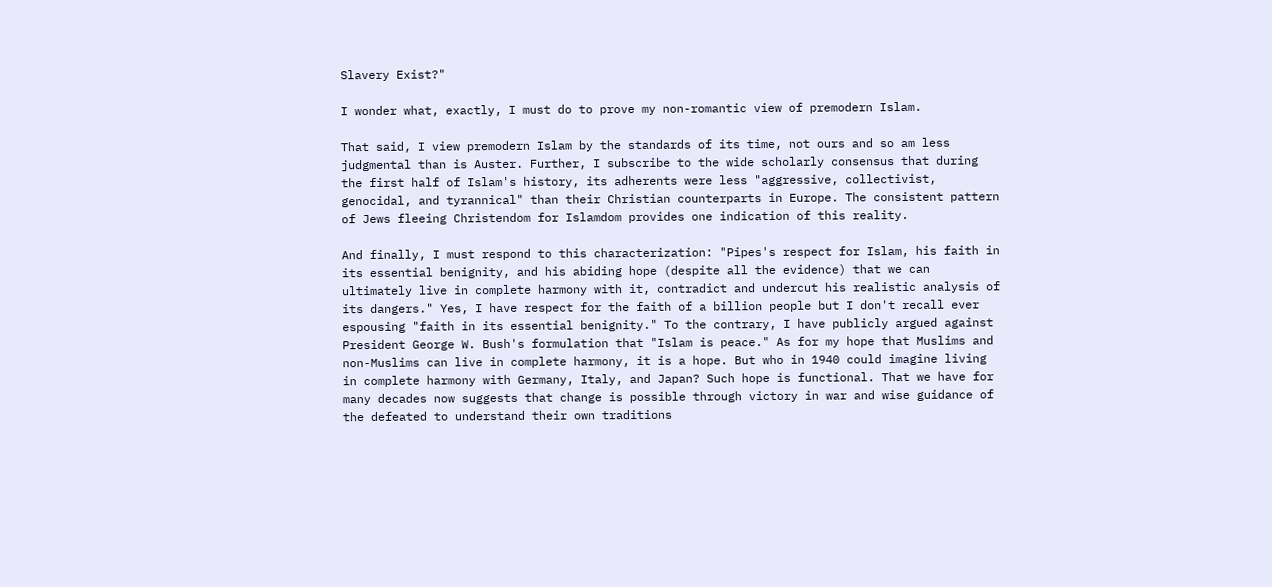Slavery Exist?"

I wonder what, exactly, I must do to prove my non-romantic view of premodern Islam.

That said, I view premodern Islam by the standards of its time, not ours and so am less judgmental than is Auster. Further, I subscribe to the wide scholarly consensus that during the first half of Islam's history, its adherents were less "aggressive, collectivist, genocidal, and tyrannical" than their Christian counterparts in Europe. The consistent pattern of Jews fleeing Christendom for Islamdom provides one indication of this reality.

And finally, I must respond to this characterization: "Pipes's respect for Islam, his faith in its essential benignity, and his abiding hope (despite all the evidence) that we can ultimately live in complete harmony with it, contradict and undercut his realistic analysis of its dangers." Yes, I have respect for the faith of a billion people but I don't recall ever espousing "faith in its essential benignity." To the contrary, I have publicly argued against President George W. Bush's formulation that "Islam is peace." As for my hope that Muslims and non-Muslims can live in complete harmony, it is a hope. But who in 1940 could imagine living in complete harmony with Germany, Italy, and Japan? Such hope is functional. That we have for many decades now suggests that change is possible through victory in war and wise guidance of the defeated to understand their own traditions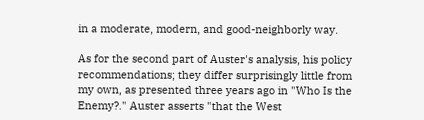in a moderate, modern, and good-neighborly way.

As for the second part of Auster's analysis, his policy recommendations; they differ surprisingly little from my own, as presented three years ago in "Who Is the Enemy?." Auster asserts "that the West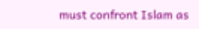must confront Islam as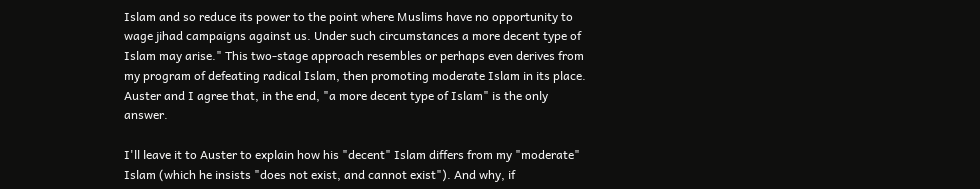Islam and so reduce its power to the point where Muslims have no opportunity to wage jihad campaigns against us. Under such circumstances a more decent type of Islam may arise." This two-stage approach resembles or perhaps even derives from my program of defeating radical Islam, then promoting moderate Islam in its place. Auster and I agree that, in the end, "a more decent type of Islam" is the only answer.

I'll leave it to Auster to explain how his "decent" Islam differs from my "moderate" Islam (which he insists "does not exist, and cannot exist"). And why, if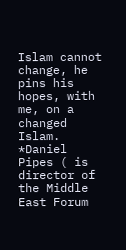Islam cannot change, he pins his hopes, with me, on a changed Islam.
*Daniel Pipes ( is director of the Middle East Forum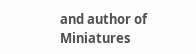and author of Miniatures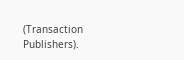(Transaction Publishers).